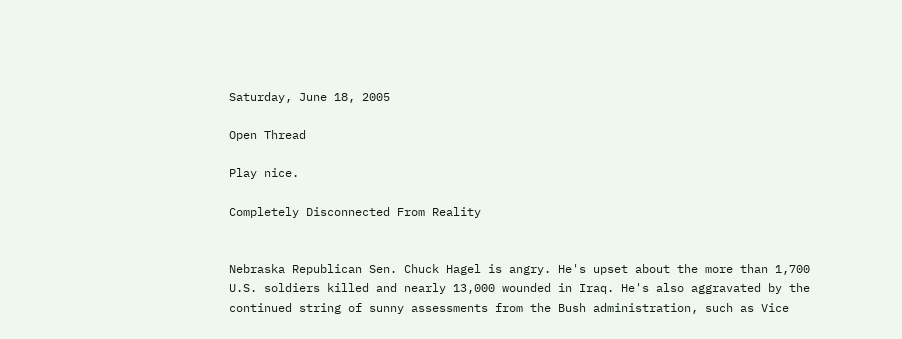Saturday, June 18, 2005

Open Thread

Play nice.

Completely Disconnected From Reality


Nebraska Republican Sen. Chuck Hagel is angry. He's upset about the more than 1,700 U.S. soldiers killed and nearly 13,000 wounded in Iraq. He's also aggravated by the continued string of sunny assessments from the Bush administration, such as Vice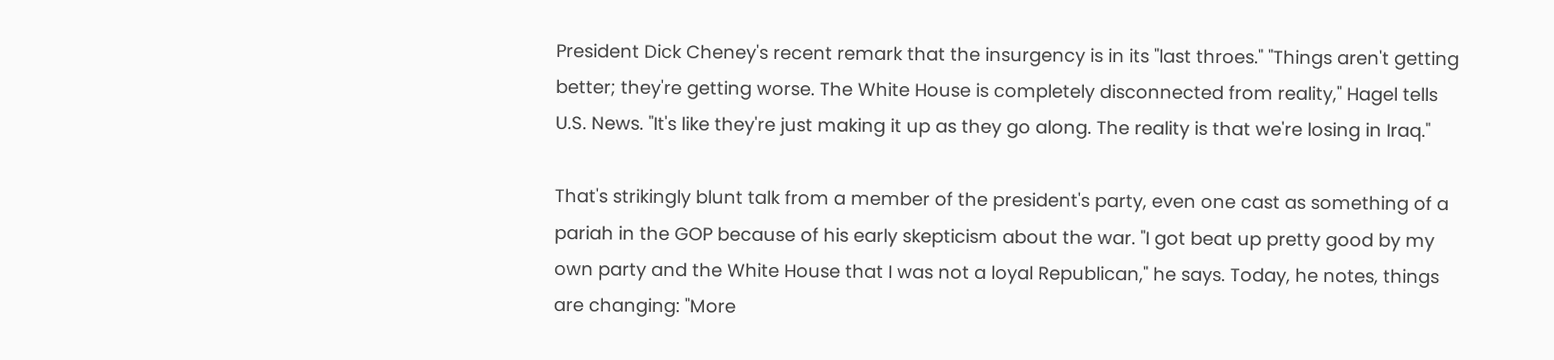President Dick Cheney's recent remark that the insurgency is in its "last throes." "Things aren't getting better; they're getting worse. The White House is completely disconnected from reality," Hagel tells U.S. News. "It's like they're just making it up as they go along. The reality is that we're losing in Iraq."

That's strikingly blunt talk from a member of the president's party, even one cast as something of a pariah in the GOP because of his early skepticism about the war. "I got beat up pretty good by my own party and the White House that I was not a loyal Republican," he says. Today, he notes, things are changing: "More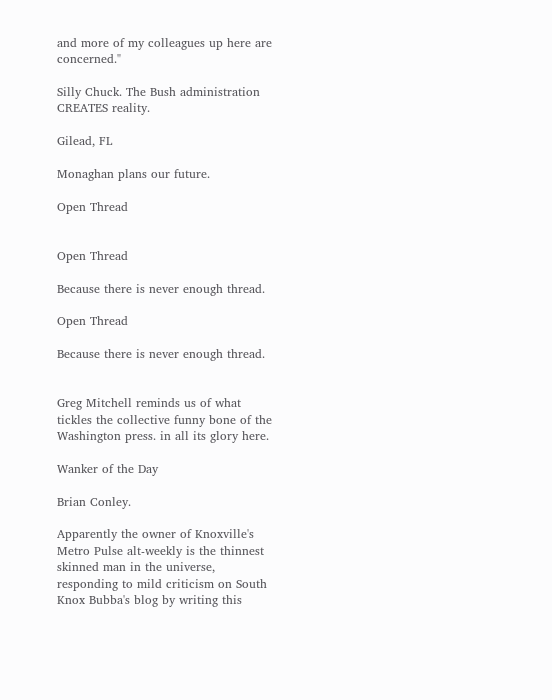and more of my colleagues up here are concerned."

Silly Chuck. The Bush administration CREATES reality.

Gilead, FL

Monaghan plans our future.

Open Thread


Open Thread

Because there is never enough thread.

Open Thread

Because there is never enough thread.


Greg Mitchell reminds us of what tickles the collective funny bone of the Washington press. in all its glory here.

Wanker of the Day

Brian Conley.

Apparently the owner of Knoxville's Metro Pulse alt-weekly is the thinnest skinned man in the universe, responding to mild criticism on South Knox Bubba's blog by writing this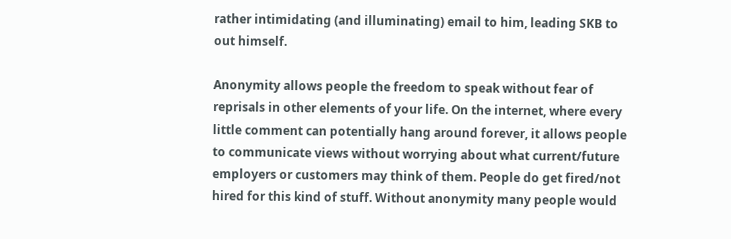rather intimidating (and illuminating) email to him, leading SKB to out himself.

Anonymity allows people the freedom to speak without fear of reprisals in other elements of your life. On the internet, where every little comment can potentially hang around forever, it allows people to communicate views without worrying about what current/future employers or customers may think of them. People do get fired/not hired for this kind of stuff. Without anonymity many people would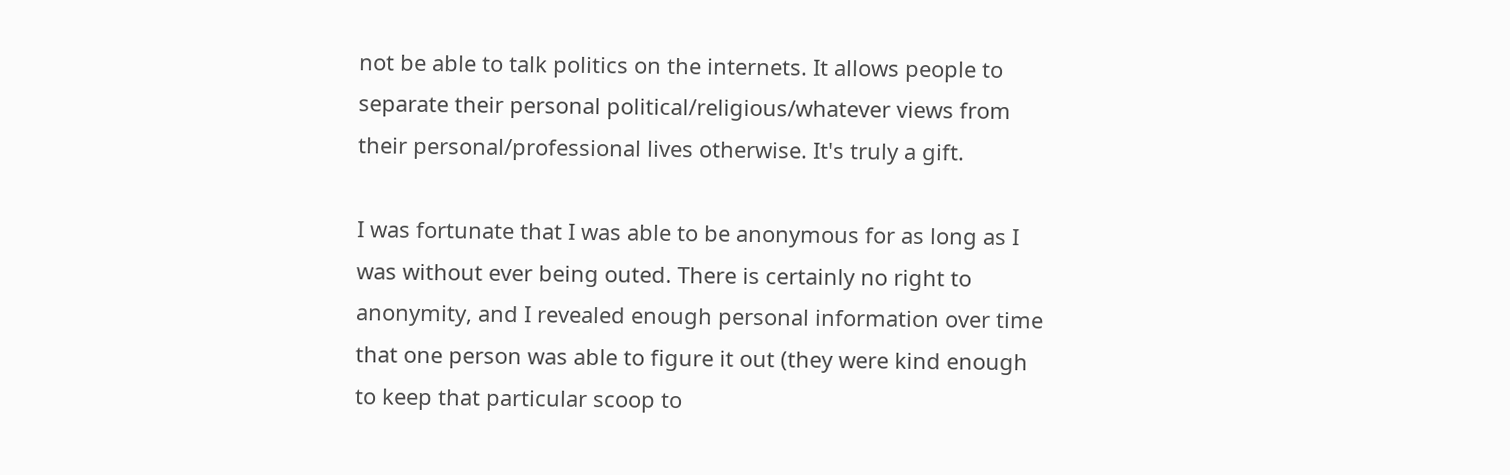not be able to talk politics on the internets. It allows people to separate their personal political/religious/whatever views from their personal/professional lives otherwise. It's truly a gift.

I was fortunate that I was able to be anonymous for as long as I was without ever being outed. There is certainly no right to anonymity, and I revealed enough personal information over time that one person was able to figure it out (they were kind enough to keep that particular scoop to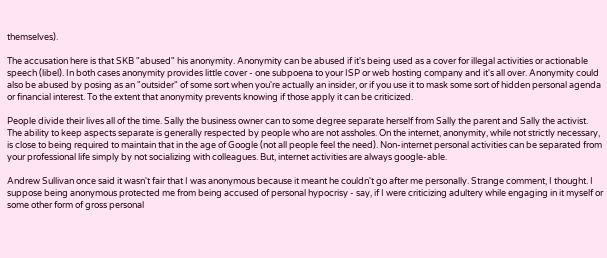themselves).

The accusation here is that SKB "abused" his anonymity. Anonymity can be abused if it's being used as a cover for illegal activities or actionable speech (libel). In both cases anonymity provides little cover - one subpoena to your ISP or web hosting company and it's all over. Anonymity could also be abused by posing as an "outsider" of some sort when you're actually an insider, or if you use it to mask some sort of hidden personal agenda or financial interest. To the extent that anonymity prevents knowing if those apply it can be criticized.

People divide their lives all of the time. Sally the business owner can to some degree separate herself from Sally the parent and Sally the activist. The ability to keep aspects separate is generally respected by people who are not assholes. On the internet, anonymity, while not strictly necessary, is close to being required to maintain that in the age of Google (not all people feel the need). Non-internet personal activities can be separated from your professional life simply by not socializing with colleagues. But, internet activities are always google-able.

Andrew Sullivan once said it wasn't fair that I was anonymous because it meant he couldn't go after me personally. Strange comment, I thought. I suppose being anonymous protected me from being accused of personal hypocrisy - say, if I were criticizing adultery while engaging in it myself or some other form of gross personal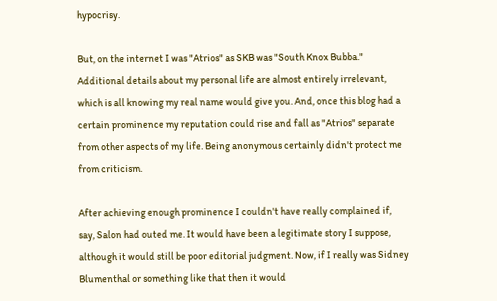hypocrisy.

But, on the internet I was "Atrios" as SKB was "South Knox Bubba." Additional details about my personal life are almost entirely irrelevant, which is all knowing my real name would give you. And, once this blog had a certain prominence my reputation could rise and fall as "Atrios" separate from other aspects of my life. Being anonymous certainly didn't protect me from criticism.

After achieving enough prominence I couldn't have really complained if, say, Salon had outed me. It would have been a legitimate story I suppose, although it would still be poor editorial judgment. Now, if I really was Sidney Blumenthal or something like that then it would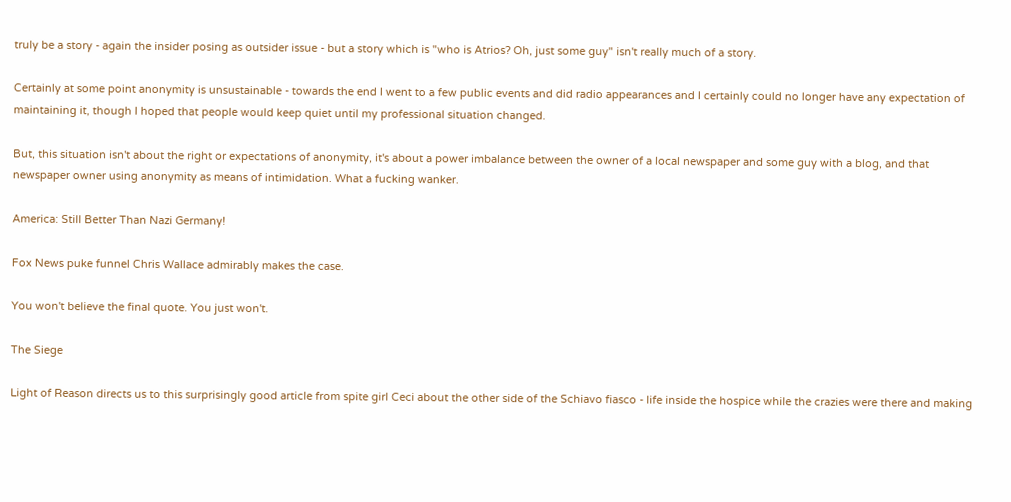truly be a story - again the insider posing as outsider issue - but a story which is "who is Atrios? Oh, just some guy" isn't really much of a story.

Certainly at some point anonymity is unsustainable - towards the end I went to a few public events and did radio appearances and I certainly could no longer have any expectation of maintaining it, though I hoped that people would keep quiet until my professional situation changed.

But, this situation isn't about the right or expectations of anonymity, it's about a power imbalance between the owner of a local newspaper and some guy with a blog, and that newspaper owner using anonymity as means of intimidation. What a fucking wanker.

America: Still Better Than Nazi Germany!

Fox News puke funnel Chris Wallace admirably makes the case.

You won't believe the final quote. You just won't.

The Siege

Light of Reason directs us to this surprisingly good article from spite girl Ceci about the other side of the Schiavo fiasco - life inside the hospice while the crazies were there and making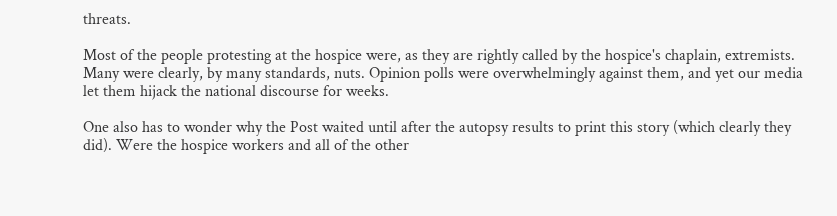threats.

Most of the people protesting at the hospice were, as they are rightly called by the hospice's chaplain, extremists. Many were clearly, by many standards, nuts. Opinion polls were overwhelmingly against them, and yet our media let them hijack the national discourse for weeks.

One also has to wonder why the Post waited until after the autopsy results to print this story (which clearly they did). Were the hospice workers and all of the other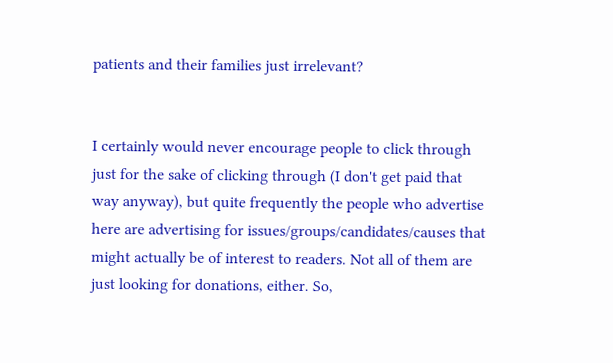patients and their families just irrelevant?


I certainly would never encourage people to click through just for the sake of clicking through (I don't get paid that way anyway), but quite frequently the people who advertise here are advertising for issues/groups/candidates/causes that might actually be of interest to readers. Not all of them are just looking for donations, either. So,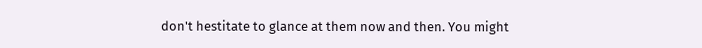don't hestitate to glance at them now and then. You might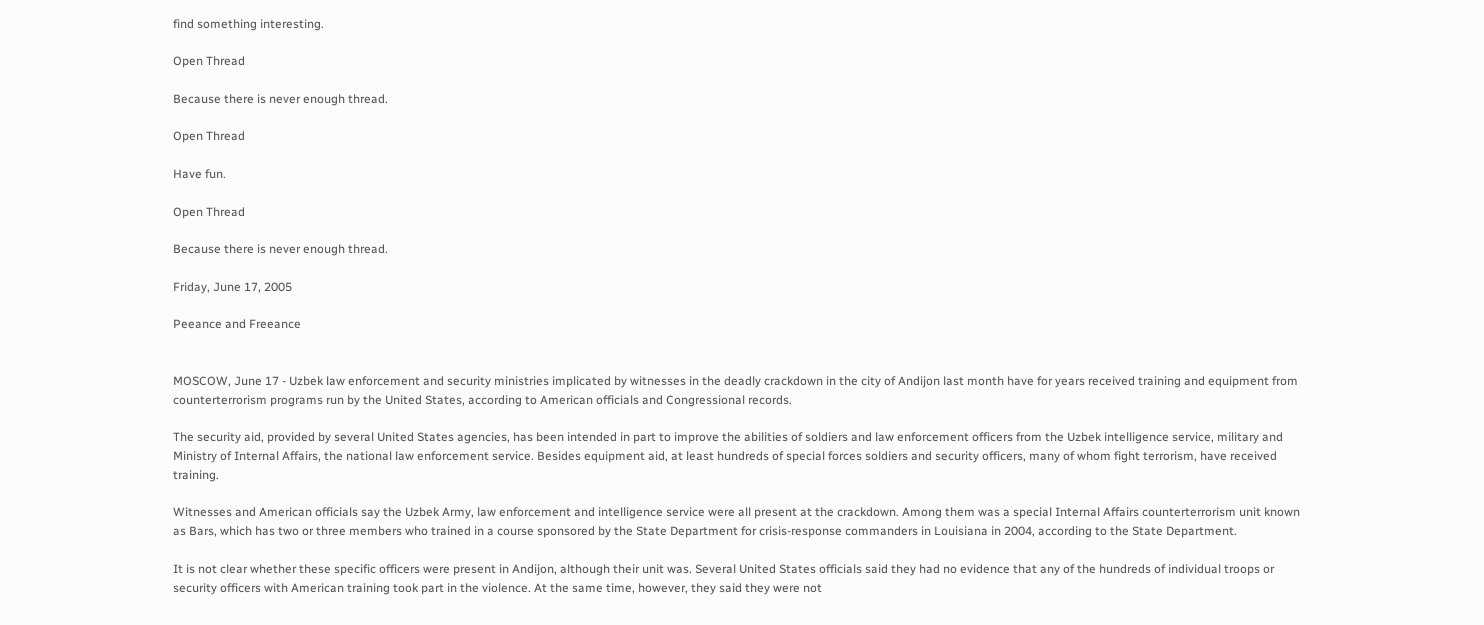find something interesting.

Open Thread

Because there is never enough thread.

Open Thread

Have fun.

Open Thread

Because there is never enough thread.

Friday, June 17, 2005

Peeance and Freeance


MOSCOW, June 17 - Uzbek law enforcement and security ministries implicated by witnesses in the deadly crackdown in the city of Andijon last month have for years received training and equipment from counterterrorism programs run by the United States, according to American officials and Congressional records.

The security aid, provided by several United States agencies, has been intended in part to improve the abilities of soldiers and law enforcement officers from the Uzbek intelligence service, military and Ministry of Internal Affairs, the national law enforcement service. Besides equipment aid, at least hundreds of special forces soldiers and security officers, many of whom fight terrorism, have received training.

Witnesses and American officials say the Uzbek Army, law enforcement and intelligence service were all present at the crackdown. Among them was a special Internal Affairs counterterrorism unit known as Bars, which has two or three members who trained in a course sponsored by the State Department for crisis-response commanders in Louisiana in 2004, according to the State Department.

It is not clear whether these specific officers were present in Andijon, although their unit was. Several United States officials said they had no evidence that any of the hundreds of individual troops or security officers with American training took part in the violence. At the same time, however, they said they were not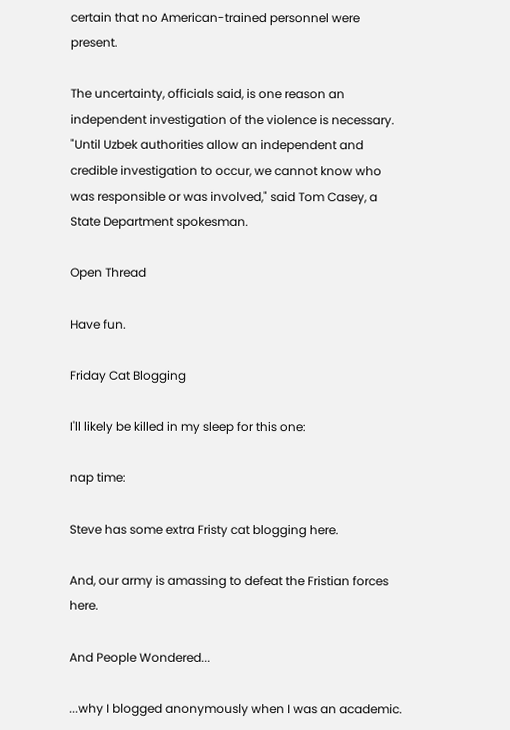certain that no American-trained personnel were present.

The uncertainty, officials said, is one reason an independent investigation of the violence is necessary. "Until Uzbek authorities allow an independent and credible investigation to occur, we cannot know who was responsible or was involved," said Tom Casey, a State Department spokesman.

Open Thread

Have fun.

Friday Cat Blogging

I'll likely be killed in my sleep for this one:

nap time:

Steve has some extra Fristy cat blogging here.

And, our army is amassing to defeat the Fristian forces here.

And People Wondered...

...why I blogged anonymously when I was an academic.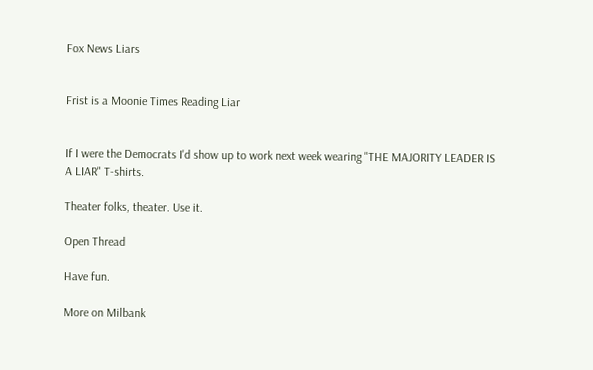Fox News Liars


Frist is a Moonie Times Reading Liar


If I were the Democrats I'd show up to work next week wearing "THE MAJORITY LEADER IS A LIAR" T-shirts.

Theater folks, theater. Use it.

Open Thread

Have fun.

More on Milbank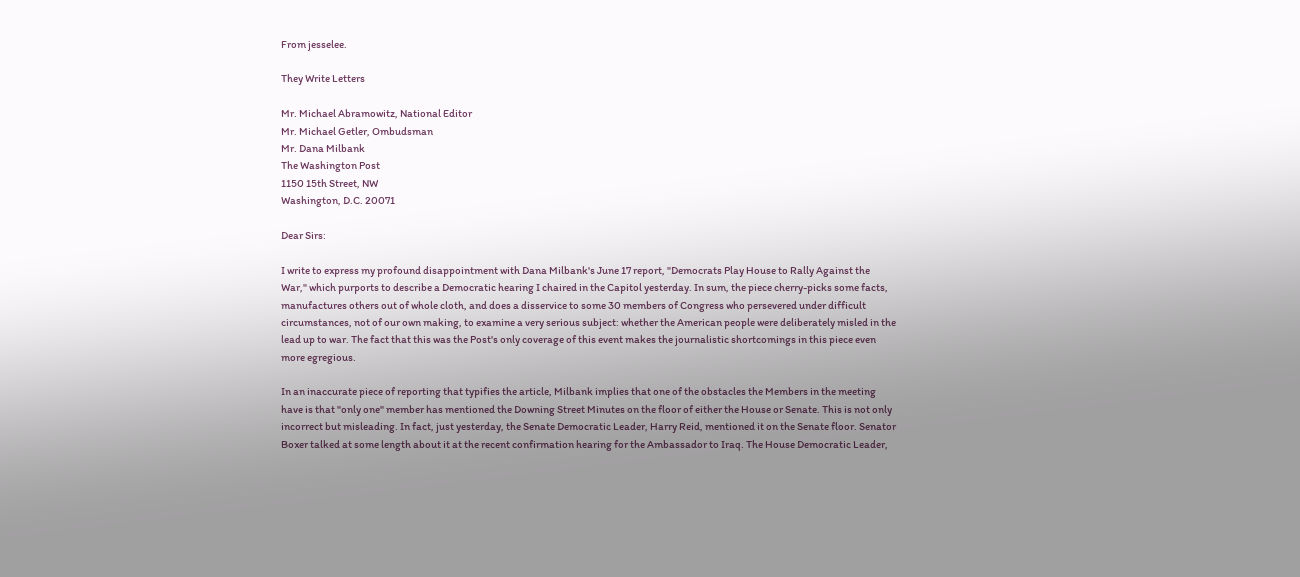From jesselee.

They Write Letters

Mr. Michael Abramowitz, National Editor
Mr. Michael Getler, Ombudsman
Mr. Dana Milbank
The Washington Post
1150 15th Street, NW
Washington, D.C. 20071

Dear Sirs:

I write to express my profound disappointment with Dana Milbank's June 17 report, "Democrats Play House to Rally Against the War," which purports to describe a Democratic hearing I chaired in the Capitol yesterday. In sum, the piece cherry-picks some facts, manufactures others out of whole cloth, and does a disservice to some 30 members of Congress who persevered under difficult circumstances, not of our own making, to examine a very serious subject: whether the American people were deliberately misled in the lead up to war. The fact that this was the Post's only coverage of this event makes the journalistic shortcomings in this piece even more egregious.

In an inaccurate piece of reporting that typifies the article, Milbank implies that one of the obstacles the Members in the meeting have is that "only one" member has mentioned the Downing Street Minutes on the floor of either the House or Senate. This is not only incorrect but misleading. In fact, just yesterday, the Senate Democratic Leader, Harry Reid, mentioned it on the Senate floor. Senator Boxer talked at some length about it at the recent confirmation hearing for the Ambassador to Iraq. The House Democratic Leader,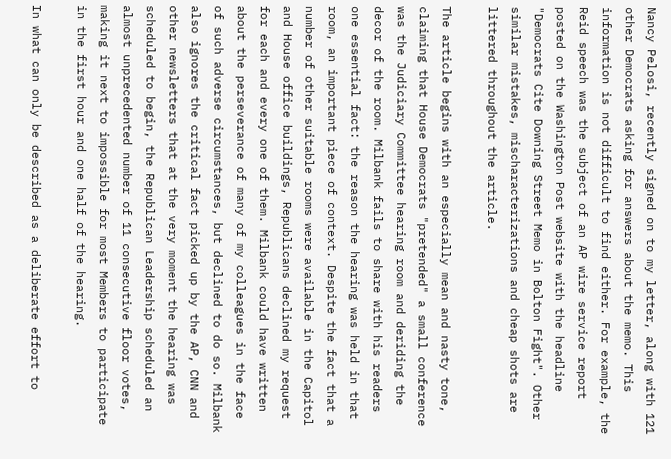Nancy Pelosi, recently signed on to my letter, along with 121 other Democrats asking for answers about the memo. This information is not difficult to find either. For example, the Reid speech was the subject of an AP wire service report posted on the Washington Post website with the headline "Democrats Cite Downing Street Memo in Bolton Fight". Other similar mistakes, mischaracterizations and cheap shots are littered throughout the article.

The article begins with an especially mean and nasty tone, claiming that House Democrats "pretended" a small conference was the Judiciary Committee hearing room and deriding the decor of the room. Milbank fails to share with his readers one essential fact: the reason the hearing was held in that room, an important piece of context. Despite the fact that a number of other suitable rooms were available in the Capitol and House office buildings, Republicans declined my request for each and every one of them. Milbank could have written about the perseverance of many of my colleagues in the face of such adverse circumstances, but declined to do so. Milbank also ignores the critical fact picked up by the AP, CNN and other newsletters that at the very moment the hearing was scheduled to begin, the Republican Leadership scheduled an almost unprecedented number of 11 consecutive floor votes, making it next to impossible for most Members to participate in the first hour and one half of the hearing.

In what can only be described as a deliberate effort to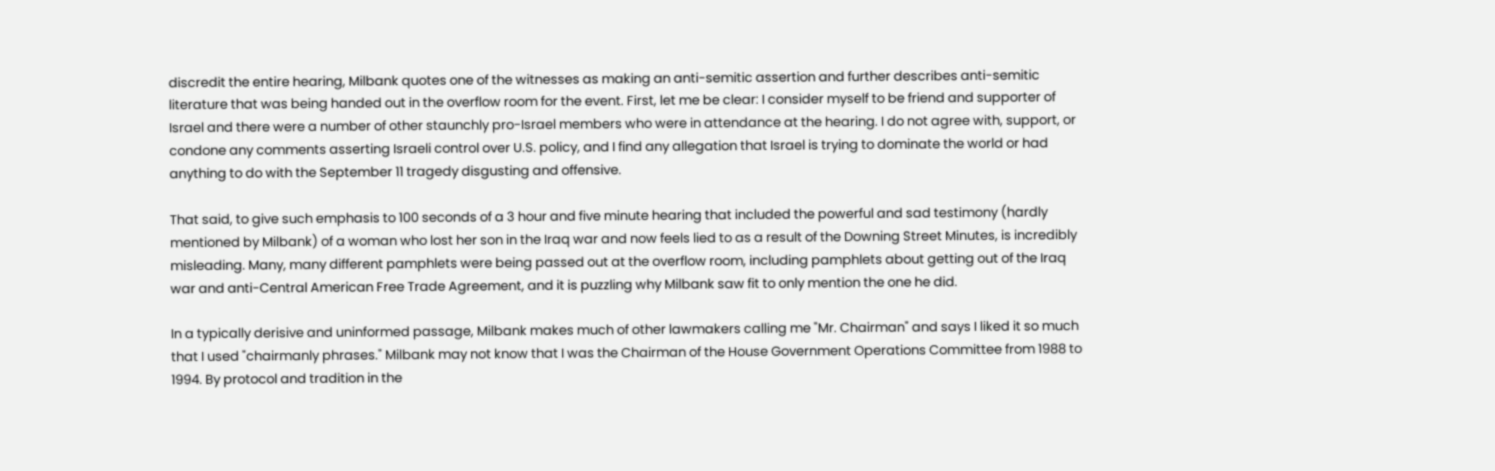discredit the entire hearing, Milbank quotes one of the witnesses as making an anti-semitic assertion and further describes anti-semitic literature that was being handed out in the overflow room for the event. First, let me be clear: I consider myself to be friend and supporter of Israel and there were a number of other staunchly pro-Israel members who were in attendance at the hearing. I do not agree with, support, or condone any comments asserting Israeli control over U.S. policy, and I find any allegation that Israel is trying to dominate the world or had anything to do with the September 11 tragedy disgusting and offensive.

That said, to give such emphasis to 100 seconds of a 3 hour and five minute hearing that included the powerful and sad testimony (hardly mentioned by Milbank) of a woman who lost her son in the Iraq war and now feels lied to as a result of the Downing Street Minutes, is incredibly misleading. Many, many different pamphlets were being passed out at the overflow room, including pamphlets about getting out of the Iraq war and anti-Central American Free Trade Agreement, and it is puzzling why Milbank saw fit to only mention the one he did.

In a typically derisive and uninformed passage, Milbank makes much of other lawmakers calling me "Mr. Chairman" and says I liked it so much that I used "chairmanly phrases." Milbank may not know that I was the Chairman of the House Government Operations Committee from 1988 to 1994. By protocol and tradition in the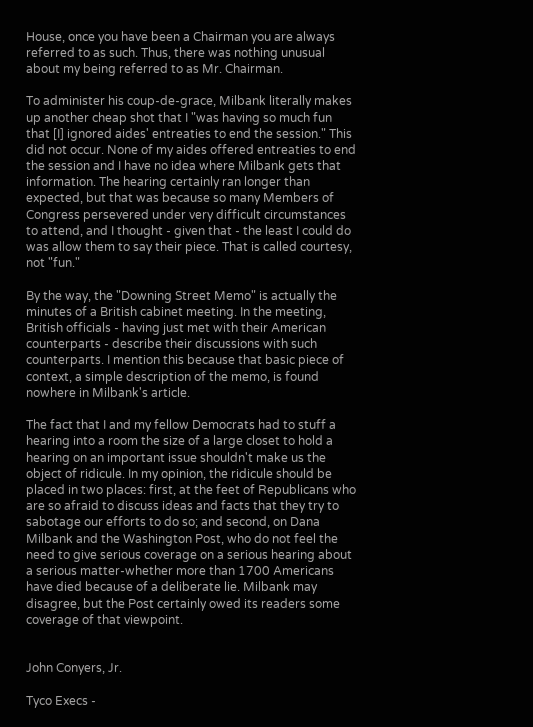House, once you have been a Chairman you are always referred to as such. Thus, there was nothing unusual about my being referred to as Mr. Chairman.

To administer his coup-de-grace, Milbank literally makes up another cheap shot that I "was having so much fun that [I] ignored aides' entreaties to end the session." This did not occur. None of my aides offered entreaties to end the session and I have no idea where Milbank gets that information. The hearing certainly ran longer than expected, but that was because so many Members of Congress persevered under very difficult circumstances to attend, and I thought - given that - the least I could do was allow them to say their piece. That is called courtesy, not "fun."

By the way, the "Downing Street Memo" is actually the minutes of a British cabinet meeting. In the meeting, British officials - having just met with their American counterparts - describe their discussions with such counterparts. I mention this because that basic piece of context, a simple description of the memo, is found nowhere in Milbank's article.

The fact that I and my fellow Democrats had to stuff a hearing into a room the size of a large closet to hold a hearing on an important issue shouldn't make us the object of ridicule. In my opinion, the ridicule should be placed in two places: first, at the feet of Republicans who are so afraid to discuss ideas and facts that they try to sabotage our efforts to do so; and second, on Dana Milbank and the Washington Post, who do not feel the need to give serious coverage on a serious hearing about a serious matter-whether more than 1700 Americans have died because of a deliberate lie. Milbank may disagree, but the Post certainly owed its readers some coverage of that viewpoint.


John Conyers, Jr.

Tyco Execs -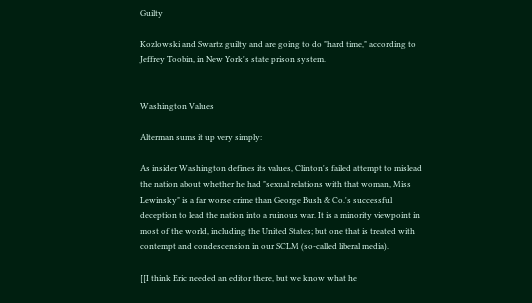Guilty

Kozlowski and Swartz guilty and are going to do "hard time," according to Jeffrey Toobin, in New York's state prison system.


Washington Values

Alterman sums it up very simply:

As insider Washington defines its values, Clinton's failed attempt to mislead the nation about whether he had "sexual relations with that woman, Miss Lewinsky" is a far worse crime than George Bush & Co.'s successful deception to lead the nation into a ruinous war. It is a minority viewpoint in most of the world, including the United States; but one that is treated with contempt and condescension in our SCLM (so-called liberal media).

[[I think Eric needed an editor there, but we know what he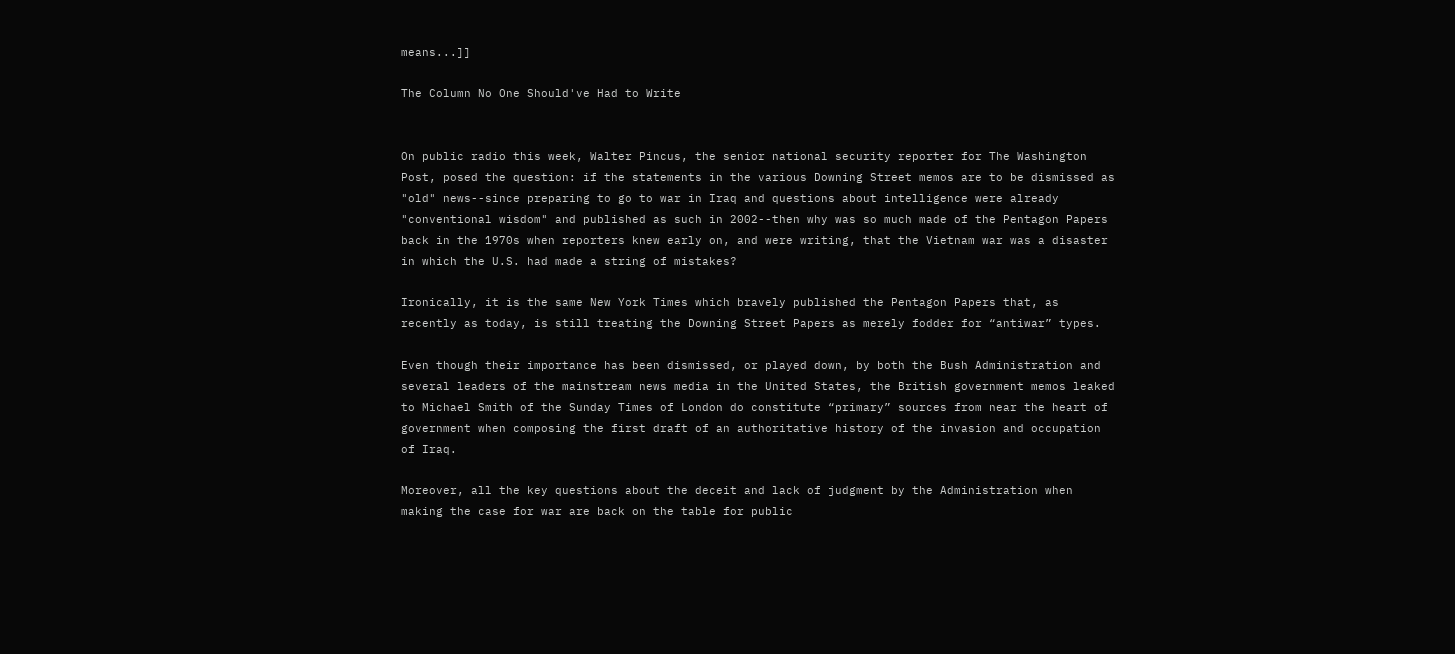means...]]

The Column No One Should've Had to Write


On public radio this week, Walter Pincus, the senior national security reporter for The Washington Post, posed the question: if the statements in the various Downing Street memos are to be dismissed as "old" news--since preparing to go to war in Iraq and questions about intelligence were already "conventional wisdom" and published as such in 2002--then why was so much made of the Pentagon Papers back in the 1970s when reporters knew early on, and were writing, that the Vietnam war was a disaster in which the U.S. had made a string of mistakes?

Ironically, it is the same New York Times which bravely published the Pentagon Papers that, as recently as today, is still treating the Downing Street Papers as merely fodder for “antiwar” types.

Even though their importance has been dismissed, or played down, by both the Bush Administration and several leaders of the mainstream news media in the United States, the British government memos leaked to Michael Smith of the Sunday Times of London do constitute “primary” sources from near the heart of government when composing the first draft of an authoritative history of the invasion and occupation of Iraq.

Moreover, all the key questions about the deceit and lack of judgment by the Administration when making the case for war are back on the table for public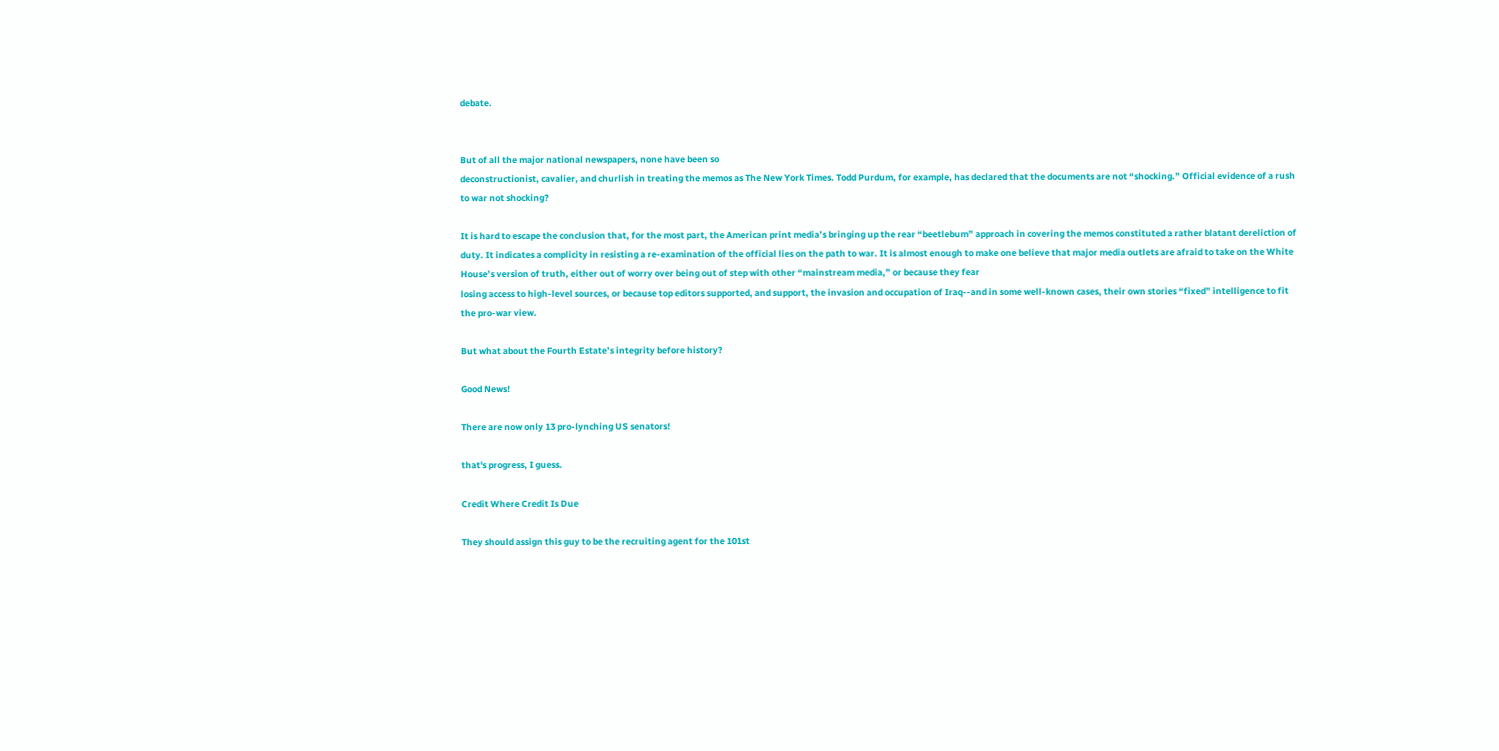debate.


But of all the major national newspapers, none have been so
deconstructionist, cavalier, and churlish in treating the memos as The New York Times. Todd Purdum, for example, has declared that the documents are not “shocking.” Official evidence of a rush to war not shocking?

It is hard to escape the conclusion that, for the most part, the American print media’s bringing up the rear “beetlebum” approach in covering the memos constituted a rather blatant dereliction of duty. It indicates a complicity in resisting a re-examination of the official lies on the path to war. It is almost enough to make one believe that major media outlets are afraid to take on the White House’s version of truth, either out of worry over being out of step with other “mainstream media,” or because they fear
losing access to high-level sources, or because top editors supported, and support, the invasion and occupation of Iraq--and in some well-known cases, their own stories “fixed” intelligence to fit the pro-war view.

But what about the Fourth Estate’s integrity before history?

Good News!

There are now only 13 pro-lynching US senators!

that's progress, I guess.

Credit Where Credit Is Due

They should assign this guy to be the recruiting agent for the 101st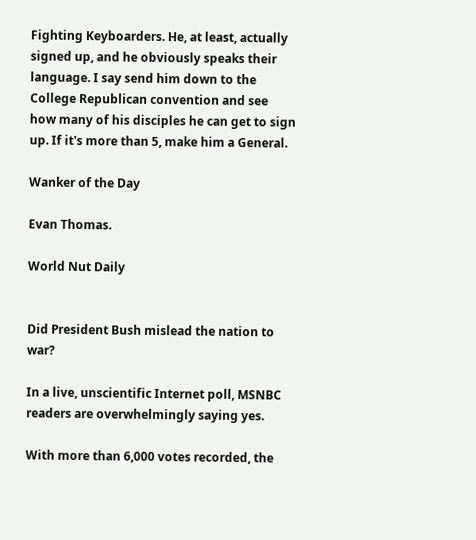Fighting Keyboarders. He, at least, actually signed up, and he obviously speaks their language. I say send him down to the College Republican convention and see how many of his disciples he can get to sign up. If it's more than 5, make him a General.

Wanker of the Day

Evan Thomas.

World Nut Daily


Did President Bush mislead the nation to war?

In a live, unscientific Internet poll, MSNBC readers are overwhelmingly saying yes.

With more than 6,000 votes recorded, the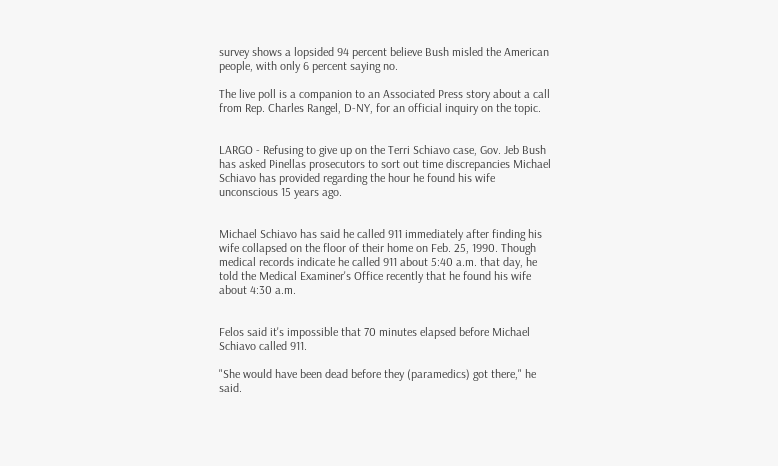survey shows a lopsided 94 percent believe Bush misled the American people, with only 6 percent saying no.

The live poll is a companion to an Associated Press story about a call from Rep. Charles Rangel, D-NY, for an official inquiry on the topic.


LARGO - Refusing to give up on the Terri Schiavo case, Gov. Jeb Bush has asked Pinellas prosecutors to sort out time discrepancies Michael Schiavo has provided regarding the hour he found his wife unconscious 15 years ago.


Michael Schiavo has said he called 911 immediately after finding his wife collapsed on the floor of their home on Feb. 25, 1990. Though medical records indicate he called 911 about 5:40 a.m. that day, he told the Medical Examiner's Office recently that he found his wife about 4:30 a.m.


Felos said it's impossible that 70 minutes elapsed before Michael Schiavo called 911.

"She would have been dead before they (paramedics) got there," he said.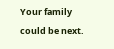Your family could be next.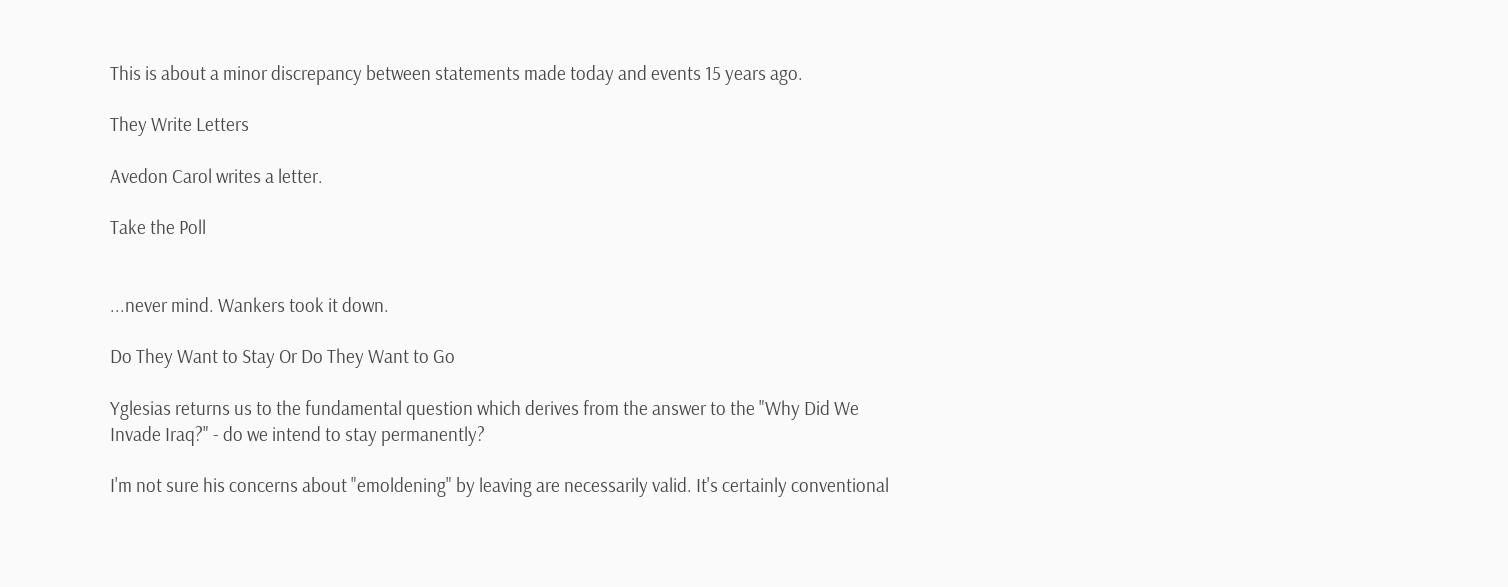This is about a minor discrepancy between statements made today and events 15 years ago.

They Write Letters

Avedon Carol writes a letter.

Take the Poll


...never mind. Wankers took it down.

Do They Want to Stay Or Do They Want to Go

Yglesias returns us to the fundamental question which derives from the answer to the "Why Did We Invade Iraq?" - do we intend to stay permanently?

I'm not sure his concerns about "emoldening" by leaving are necessarily valid. It's certainly conventional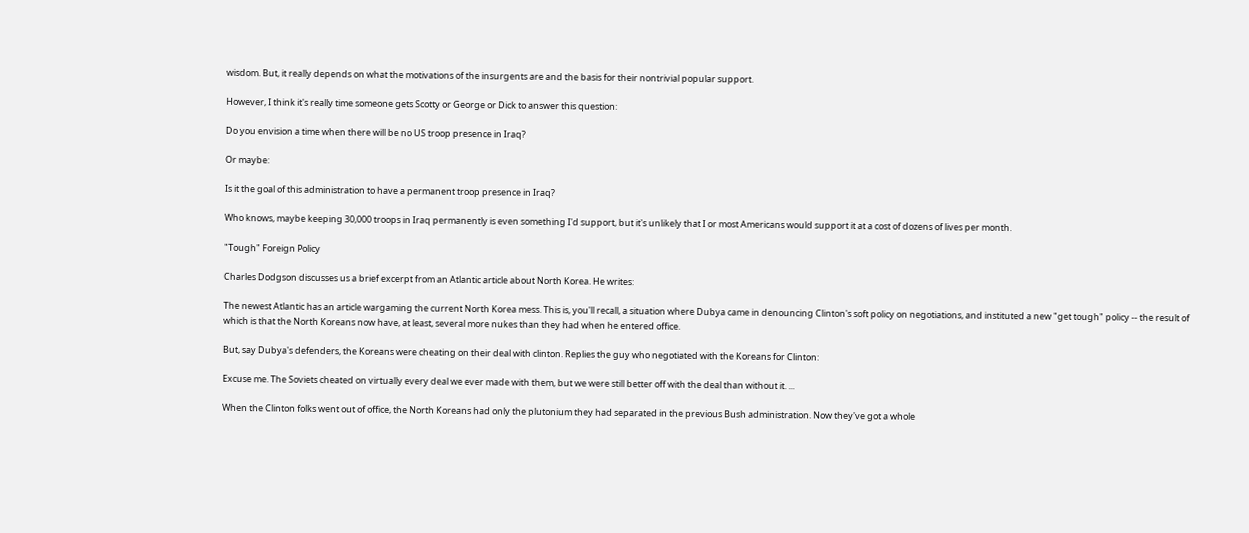wisdom. But, it really depends on what the motivations of the insurgents are and the basis for their nontrivial popular support.

However, I think it's really time someone gets Scotty or George or Dick to answer this question:

Do you envision a time when there will be no US troop presence in Iraq?

Or maybe:

Is it the goal of this administration to have a permanent troop presence in Iraq?

Who knows, maybe keeping 30,000 troops in Iraq permanently is even something I'd support, but it's unlikely that I or most Americans would support it at a cost of dozens of lives per month.

"Tough" Foreign Policy

Charles Dodgson discusses us a brief excerpt from an Atlantic article about North Korea. He writes:

The newest Atlantic has an article wargaming the current North Korea mess. This is, you'll recall, a situation where Dubya came in denouncing Clinton's soft policy on negotiations, and instituted a new "get tough" policy -- the result of which is that the North Koreans now have, at least, several more nukes than they had when he entered office.

But, say Dubya's defenders, the Koreans were cheating on their deal with clinton. Replies the guy who negotiated with the Koreans for Clinton:

Excuse me. The Soviets cheated on virtually every deal we ever made with them, but we were still better off with the deal than without it. ...

When the Clinton folks went out of office, the North Koreans had only the plutonium they had separated in the previous Bush administration. Now they've got a whole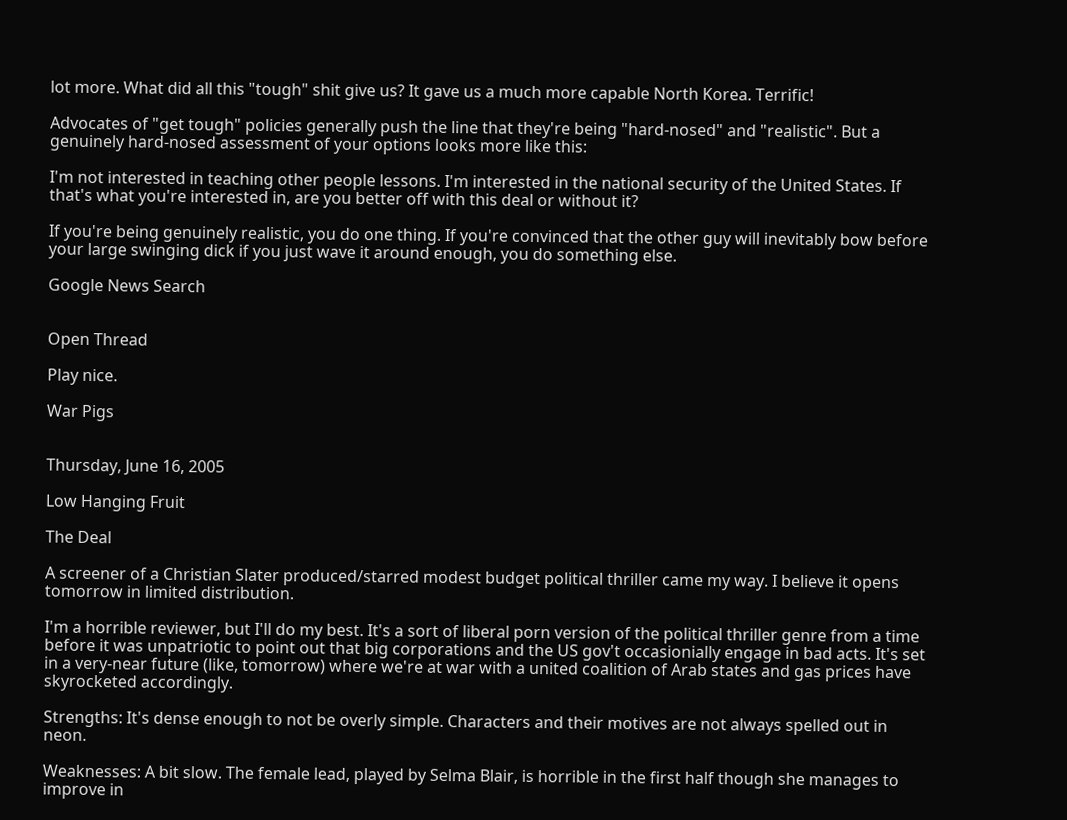lot more. What did all this "tough" shit give us? It gave us a much more capable North Korea. Terrific!

Advocates of "get tough" policies generally push the line that they're being "hard-nosed" and "realistic". But a genuinely hard-nosed assessment of your options looks more like this:

I'm not interested in teaching other people lessons. I'm interested in the national security of the United States. If that's what you're interested in, are you better off with this deal or without it?

If you're being genuinely realistic, you do one thing. If you're convinced that the other guy will inevitably bow before your large swinging dick if you just wave it around enough, you do something else.

Google News Search


Open Thread

Play nice.

War Pigs


Thursday, June 16, 2005

Low Hanging Fruit

The Deal

A screener of a Christian Slater produced/starred modest budget political thriller came my way. I believe it opens tomorrow in limited distribution.

I'm a horrible reviewer, but I'll do my best. It's a sort of liberal porn version of the political thriller genre from a time before it was unpatriotic to point out that big corporations and the US gov't occasionially engage in bad acts. It's set in a very-near future (like, tomorrow) where we're at war with a united coalition of Arab states and gas prices have skyrocketed accordingly.

Strengths: It's dense enough to not be overly simple. Characters and their motives are not always spelled out in neon.

Weaknesses: A bit slow. The female lead, played by Selma Blair, is horrible in the first half though she manages to improve in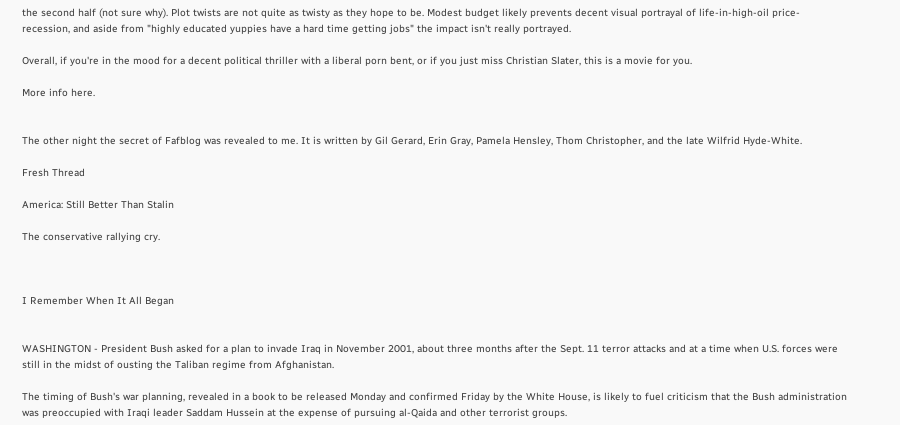the second half (not sure why). Plot twists are not quite as twisty as they hope to be. Modest budget likely prevents decent visual portrayal of life-in-high-oil price-recession, and aside from "highly educated yuppies have a hard time getting jobs" the impact isn't really portrayed.

Overall, if you're in the mood for a decent political thriller with a liberal porn bent, or if you just miss Christian Slater, this is a movie for you.

More info here.


The other night the secret of Fafblog was revealed to me. It is written by Gil Gerard, Erin Gray, Pamela Hensley, Thom Christopher, and the late Wilfrid Hyde-White.

Fresh Thread

America: Still Better Than Stalin

The conservative rallying cry.



I Remember When It All Began


WASHINGTON - President Bush asked for a plan to invade Iraq in November 2001, about three months after the Sept. 11 terror attacks and at a time when U.S. forces were still in the midst of ousting the Taliban regime from Afghanistan.

The timing of Bush's war planning, revealed in a book to be released Monday and confirmed Friday by the White House, is likely to fuel criticism that the Bush administration was preoccupied with Iraqi leader Saddam Hussein at the expense of pursuing al-Qaida and other terrorist groups.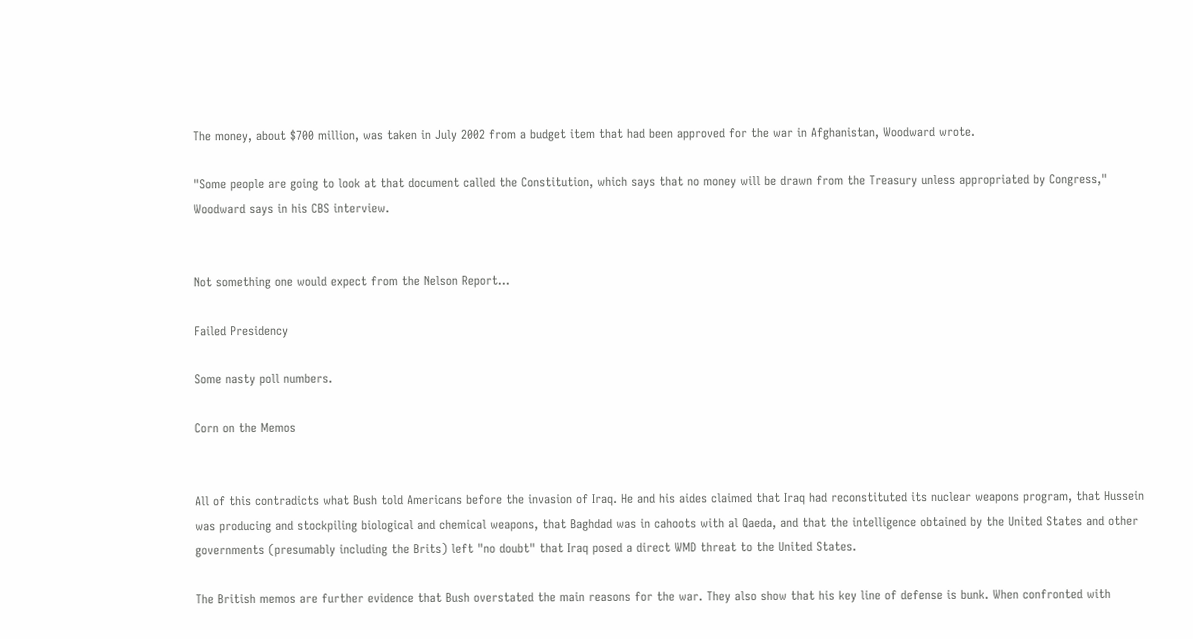The money, about $700 million, was taken in July 2002 from a budget item that had been approved for the war in Afghanistan, Woodward wrote.

"Some people are going to look at that document called the Constitution, which says that no money will be drawn from the Treasury unless appropriated by Congress," Woodward says in his CBS interview.


Not something one would expect from the Nelson Report...

Failed Presidency

Some nasty poll numbers.

Corn on the Memos


All of this contradicts what Bush told Americans before the invasion of Iraq. He and his aides claimed that Iraq had reconstituted its nuclear weapons program, that Hussein was producing and stockpiling biological and chemical weapons, that Baghdad was in cahoots with al Qaeda, and that the intelligence obtained by the United States and other governments (presumably including the Brits) left "no doubt" that Iraq posed a direct WMD threat to the United States.

The British memos are further evidence that Bush overstated the main reasons for the war. They also show that his key line of defense is bunk. When confronted with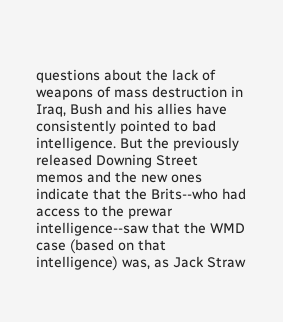questions about the lack of weapons of mass destruction in Iraq, Bush and his allies have consistently pointed to bad intelligence. But the previously released Downing Street memos and the new ones indicate that the Brits--who had access to the prewar intelligence--saw that the WMD case (based on that intelligence) was, as Jack Straw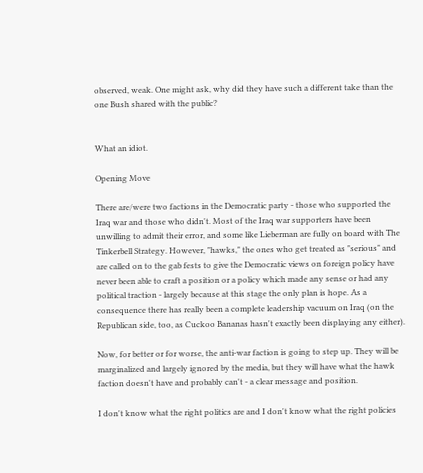observed, weak. One might ask, why did they have such a different take than the one Bush shared with the public?


What an idiot.

Opening Move

There are/were two factions in the Democratic party - those who supported the Iraq war and those who didn't. Most of the Iraq war supporters have been unwilling to admit their error, and some like Lieberman are fully on board with The Tinkerbell Strategy. However, "hawks," the ones who get treated as "serious" and are called on to the gab fests to give the Democratic views on foreign policy have never been able to craft a position or a policy which made any sense or had any political traction - largely because at this stage the only plan is hope. As a consequence there has really been a complete leadership vacuum on Iraq (on the Republican side, too, as Cuckoo Bananas hasn't exactly been displaying any either).

Now, for better or for worse, the anti-war faction is going to step up. They will be marginalized and largely ignored by the media, but they will have what the hawk faction doesn't have and probably can't - a clear message and position.

I don't know what the right politics are and I don't know what the right policies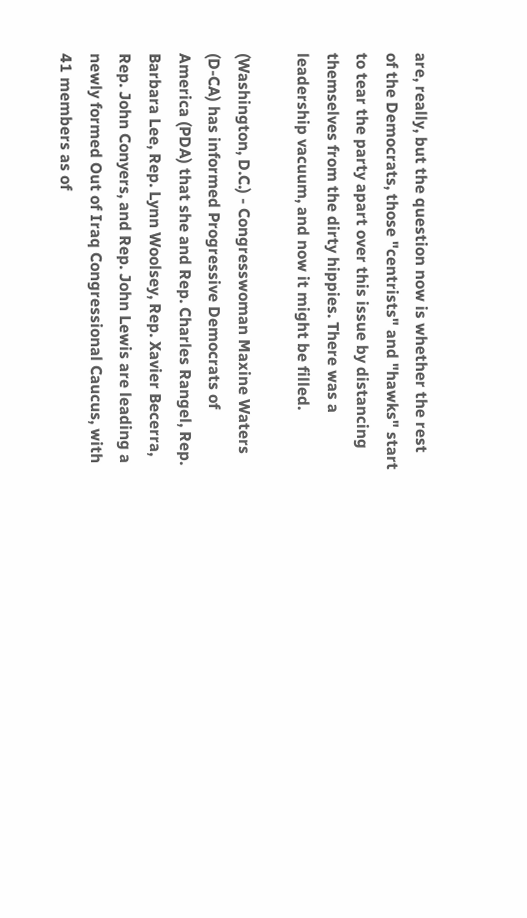are, really, but the question now is whether the rest of the Democrats, those "centrists" and "hawks" start to tear the party apart over this issue by distancing themselves from the dirty hippies. There was a leadership vacuum, and now it might be filled.

(Washington, D.C.) - Congresswoman Maxine Waters (D-CA) has informed Progressive Democrats of America (PDA) that she and Rep. Charles Rangel, Rep. Barbara Lee, Rep. Lynn Woolsey, Rep. Xavier Becerra, Rep. John Conyers, and Rep. John Lewis are leading a newly formed Out of Iraq Congressional Caucus, with 41 members as of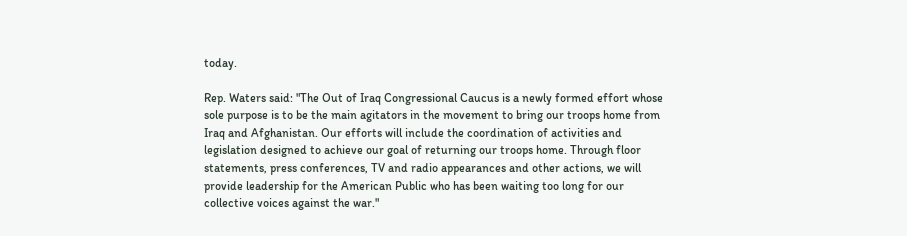today.

Rep. Waters said: "The Out of Iraq Congressional Caucus is a newly formed effort whose sole purpose is to be the main agitators in the movement to bring our troops home from Iraq and Afghanistan. Our efforts will include the coordination of activities and legislation designed to achieve our goal of returning our troops home. Through floor statements, press conferences, TV and radio appearances and other actions, we will provide leadership for the American Public who has been waiting too long for our collective voices against the war."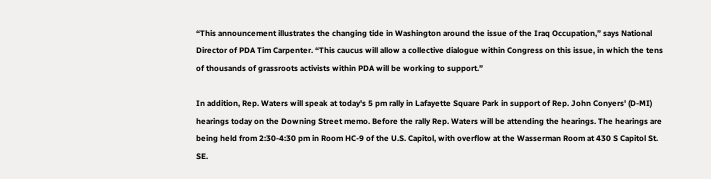“This announcement illustrates the changing tide in Washington around the issue of the Iraq Occupation,” says National Director of PDA Tim Carpenter. “This caucus will allow a collective dialogue within Congress on this issue, in which the tens of thousands of grassroots activists within PDA will be working to support.”

In addition, Rep. Waters will speak at today's 5 pm rally in Lafayette Square Park in support of Rep. John Conyers' (D-MI) hearings today on the Downing Street memo. Before the rally Rep. Waters will be attending the hearings. The hearings are being held from 2:30-4:30 pm in Room HC-9 of the U.S. Capitol, with overflow at the Wasserman Room at 430 S Capitol St. SE.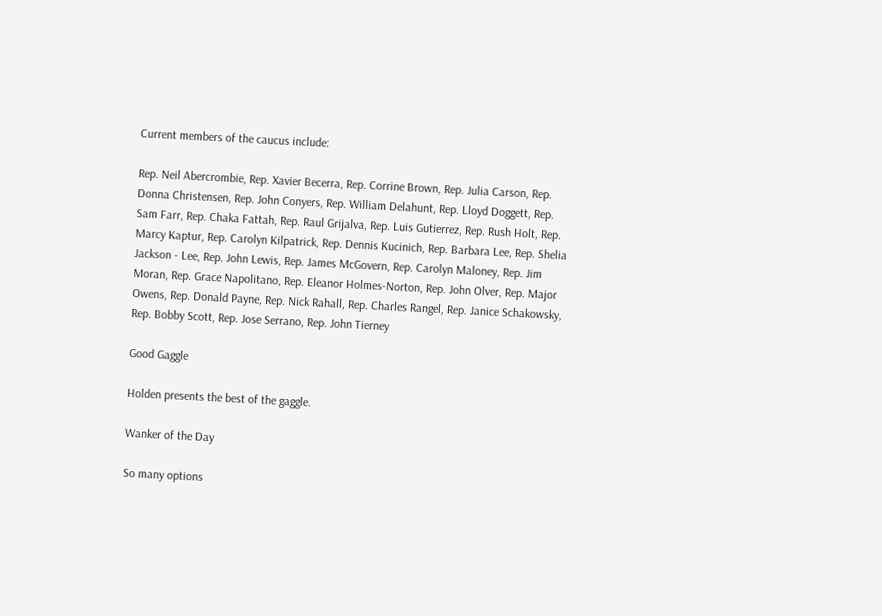Current members of the caucus include:

Rep. Neil Abercrombie, Rep. Xavier Becerra, Rep. Corrine Brown, Rep. Julia Carson, Rep. Donna Christensen, Rep. John Conyers, Rep. William Delahunt, Rep. Lloyd Doggett, Rep. Sam Farr, Rep. Chaka Fattah, Rep. Raul Grijalva, Rep. Luis Gutierrez, Rep. Rush Holt, Rep. Marcy Kaptur, Rep. Carolyn Kilpatrick, Rep. Dennis Kucinich, Rep. Barbara Lee, Rep. Shelia Jackson - Lee, Rep. John Lewis, Rep. James McGovern, Rep. Carolyn Maloney, Rep. Jim Moran, Rep. Grace Napolitano, Rep. Eleanor Holmes-Norton, Rep. John Olver, Rep. Major Owens, Rep. Donald Payne, Rep. Nick Rahall, Rep. Charles Rangel, Rep. Janice Schakowsky, Rep. Bobby Scott, Rep. Jose Serrano, Rep. John Tierney

Good Gaggle

Holden presents the best of the gaggle.

Wanker of the Day

So many options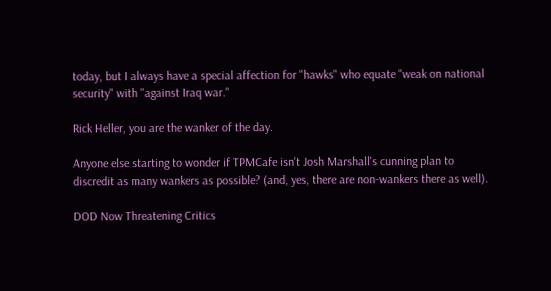today, but I always have a special affection for "hawks" who equate "weak on national security" with "against Iraq war."

Rick Heller, you are the wanker of the day.

Anyone else starting to wonder if TPMCafe isn't Josh Marshall's cunning plan to discredit as many wankers as possible? (and, yes, there are non-wankers there as well).

DOD Now Threatening Critics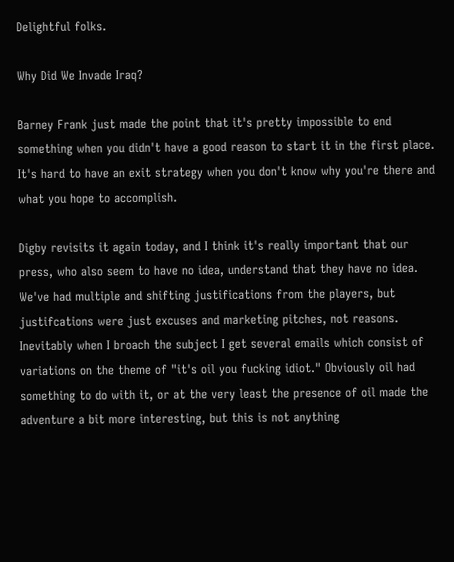Delightful folks.

Why Did We Invade Iraq?

Barney Frank just made the point that it's pretty impossible to end something when you didn't have a good reason to start it in the first place. It's hard to have an exit strategy when you don't know why you're there and what you hope to accomplish.

Digby revisits it again today, and I think it's really important that our press, who also seem to have no idea, understand that they have no idea. We've had multiple and shifting justifications from the players, but justifcations were just excuses and marketing pitches, not reasons. Inevitably when I broach the subject I get several emails which consist of variations on the theme of "it's oil you fucking idiot." Obviously oil had something to do with it, or at the very least the presence of oil made the adventure a bit more interesting, but this is not anything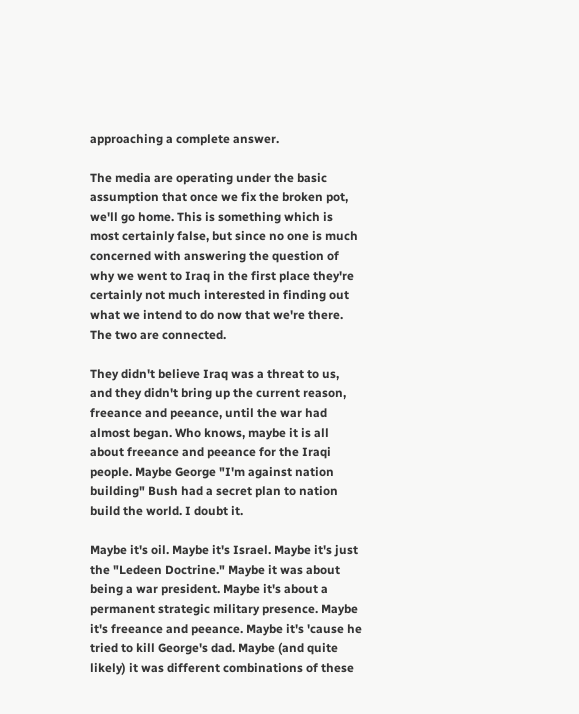approaching a complete answer.

The media are operating under the basic assumption that once we fix the broken pot, we'll go home. This is something which is most certainly false, but since no one is much concerned with answering the question of why we went to Iraq in the first place they're certainly not much interested in finding out what we intend to do now that we're there. The two are connected.

They didn't believe Iraq was a threat to us, and they didn't bring up the current reason, freeance and peeance, until the war had almost began. Who knows, maybe it is all about freeance and peeance for the Iraqi people. Maybe George "I'm against nation building" Bush had a secret plan to nation build the world. I doubt it.

Maybe it's oil. Maybe it's Israel. Maybe it's just the "Ledeen Doctrine." Maybe it was about being a war president. Maybe it's about a permanent strategic military presence. Maybe it's freeance and peeance. Maybe it's 'cause he tried to kill George's dad. Maybe (and quite likely) it was different combinations of these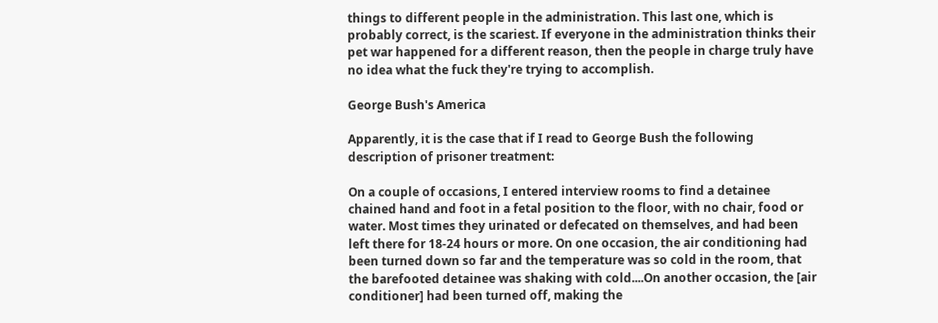things to different people in the administration. This last one, which is probably correct, is the scariest. If everyone in the administration thinks their pet war happened for a different reason, then the people in charge truly have no idea what the fuck they're trying to accomplish.

George Bush's America

Apparently, it is the case that if I read to George Bush the following description of prisoner treatment:

On a couple of occasions, I entered interview rooms to find a detainee chained hand and foot in a fetal position to the floor, with no chair, food or water. Most times they urinated or defecated on themselves, and had been left there for 18-24 hours or more. On one occasion, the air conditioning had been turned down so far and the temperature was so cold in the room, that the barefooted detainee was shaking with cold....On another occasion, the [air conditioner] had been turned off, making the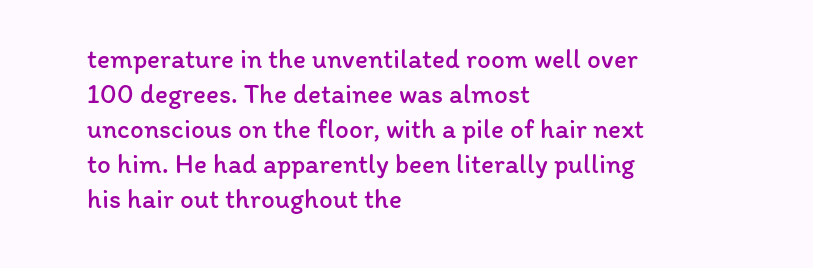temperature in the unventilated room well over 100 degrees. The detainee was almost unconscious on the floor, with a pile of hair next to him. He had apparently been literally pulling his hair out throughout the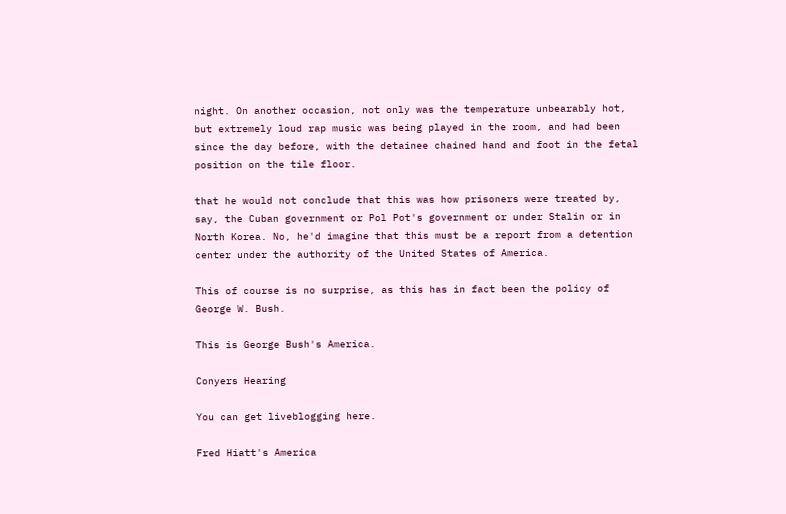night. On another occasion, not only was the temperature unbearably hot, but extremely loud rap music was being played in the room, and had been since the day before, with the detainee chained hand and foot in the fetal position on the tile floor.

that he would not conclude that this was how prisoners were treated by, say, the Cuban government or Pol Pot's government or under Stalin or in North Korea. No, he'd imagine that this must be a report from a detention center under the authority of the United States of America.

This of course is no surprise, as this has in fact been the policy of George W. Bush.

This is George Bush's America.

Conyers Hearing

You can get liveblogging here.

Fred Hiatt's America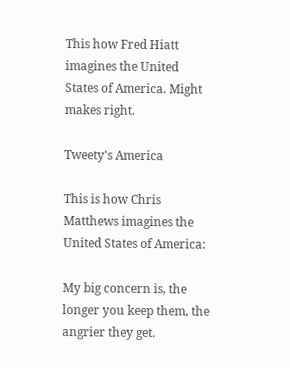This how Fred Hiatt imagines the United States of America. Might makes right.

Tweety's America

This is how Chris Matthews imagines the United States of America:

My big concern is, the longer you keep them, the angrier they get.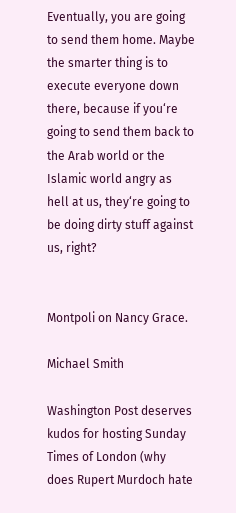Eventually, you are going to send them home. Maybe the smarter thing is to execute everyone down there, because if you‘re going to send them back to the Arab world or the Islamic world angry as hell at us, they‘re going to be doing dirty stuff against us, right?


Montpoli on Nancy Grace.

Michael Smith

Washington Post deserves kudos for hosting Sunday Times of London (why does Rupert Murdoch hate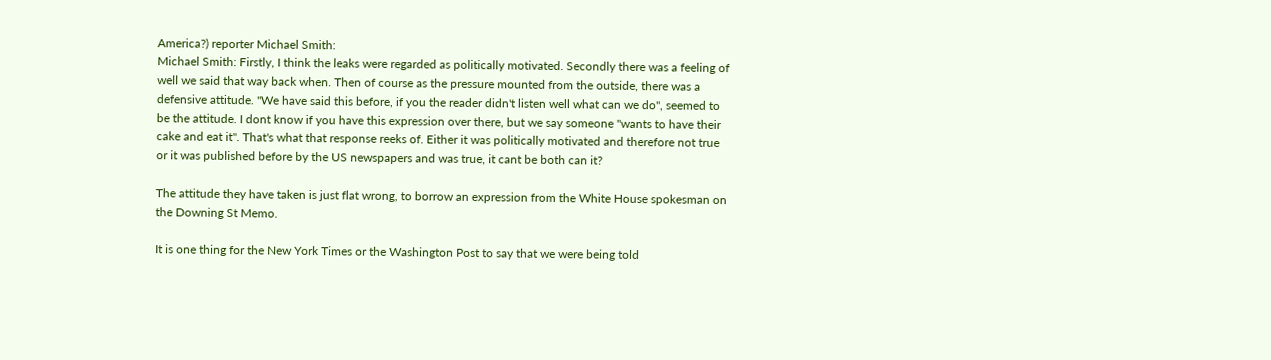America?) reporter Michael Smith:
Michael Smith: Firstly, I think the leaks were regarded as politically motivated. Secondly there was a feeling of well we said that way back when. Then of course as the pressure mounted from the outside, there was a defensive attitude. "We have said this before, if you the reader didn't listen well what can we do", seemed to be the attitude. I dont know if you have this expression over there, but we say someone "wants to have their cake and eat it". That's what that response reeks of. Either it was politically motivated and therefore not true or it was published before by the US newspapers and was true, it cant be both can it?

The attitude they have taken is just flat wrong, to borrow an expression from the White House spokesman on the Downing St Memo.

It is one thing for the New York Times or the Washington Post to say that we were being told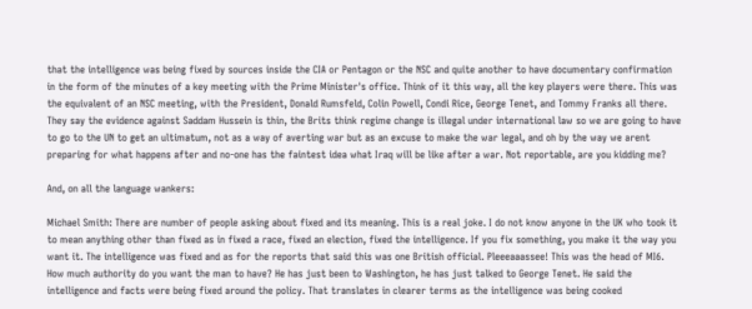that the intelligence was being fixed by sources inside the CIA or Pentagon or the NSC and quite another to have documentary confirmation in the form of the minutes of a key meeting with the Prime Minister's office. Think of it this way, all the key players were there. This was the equivalent of an NSC meeting, with the President, Donald Rumsfeld, Colin Powell, Condi Rice, George Tenet, and Tommy Franks all there. They say the evidence against Saddam Hussein is thin, the Brits think regime change is illegal under international law so we are going to have to go to the UN to get an ultimatum, not as a way of averting war but as an excuse to make the war legal, and oh by the way we arent preparing for what happens after and no-one has the faintest idea what Iraq will be like after a war. Not reportable, are you kidding me?

And, on all the language wankers:

Michael Smith: There are number of people asking about fixed and its meaning. This is a real joke. I do not know anyone in the UK who took it to mean anything other than fixed as in fixed a race, fixed an election, fixed the intelligence. If you fix something, you make it the way you want it. The intelligence was fixed and as for the reports that said this was one British official. Pleeeaaassee! This was the head of MI6. How much authority do you want the man to have? He has just been to Washington, he has just talked to George Tenet. He said the intelligence and facts were being fixed around the policy. That translates in clearer terms as the intelligence was being cooked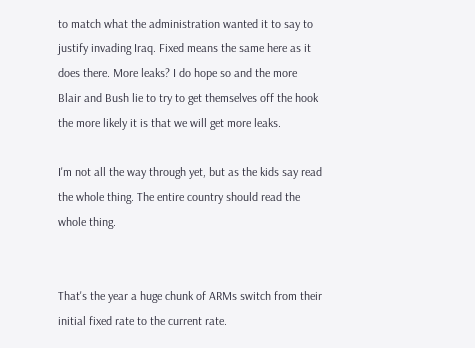to match what the administration wanted it to say to justify invading Iraq. Fixed means the same here as it does there. More leaks? I do hope so and the more Blair and Bush lie to try to get themselves off the hook the more likely it is that we will get more leaks.

I'm not all the way through yet, but as the kids say read the whole thing. The entire country should read the whole thing.


That's the year a huge chunk of ARMs switch from their initial fixed rate to the current rate.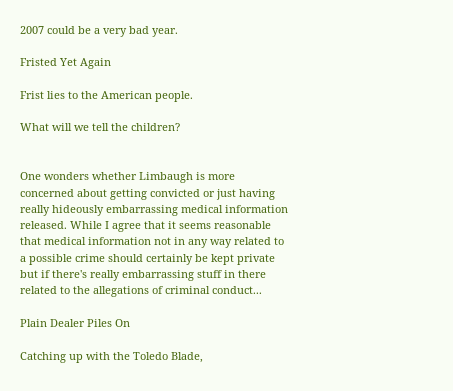2007 could be a very bad year.

Fristed Yet Again

Frist lies to the American people.

What will we tell the children?


One wonders whether Limbaugh is more concerned about getting convicted or just having really hideously embarrassing medical information released. While I agree that it seems reasonable that medical information not in any way related to a possible crime should certainly be kept private but if there's really embarrassing stuff in there related to the allegations of criminal conduct...

Plain Dealer Piles On

Catching up with the Toledo Blade,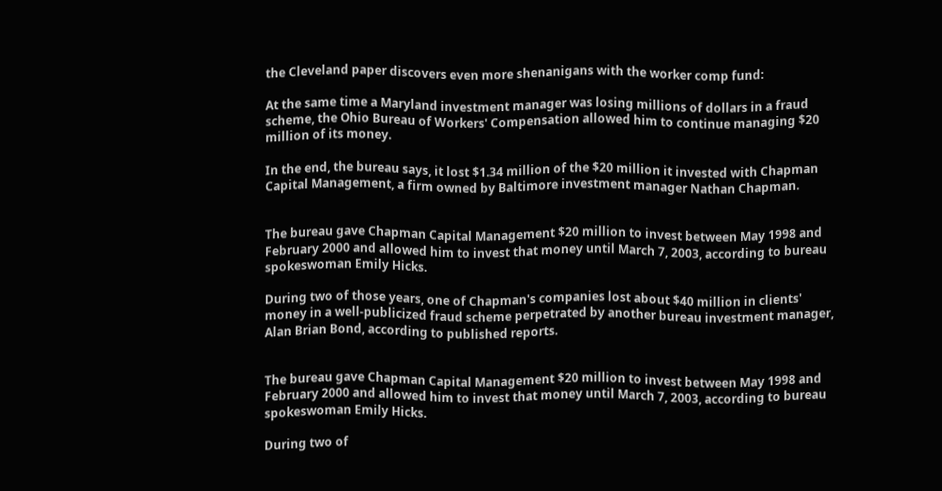the Cleveland paper discovers even more shenanigans with the worker comp fund:

At the same time a Maryland investment manager was losing millions of dollars in a fraud scheme, the Ohio Bureau of Workers' Compensation allowed him to continue managing $20 million of its money.

In the end, the bureau says, it lost $1.34 million of the $20 million it invested with Chapman Capital Management, a firm owned by Baltimore investment manager Nathan Chapman.


The bureau gave Chapman Capital Management $20 million to invest between May 1998 and February 2000 and allowed him to invest that money until March 7, 2003, according to bureau spokeswoman Emily Hicks.

During two of those years, one of Chapman's companies lost about $40 million in clients' money in a well-publicized fraud scheme perpetrated by another bureau investment manager, Alan Brian Bond, according to published reports.


The bureau gave Chapman Capital Management $20 million to invest between May 1998 and February 2000 and allowed him to invest that money until March 7, 2003, according to bureau spokeswoman Emily Hicks.

During two of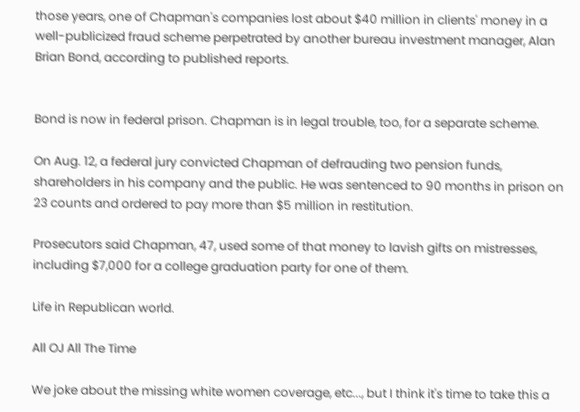those years, one of Chapman's companies lost about $40 million in clients' money in a well-publicized fraud scheme perpetrated by another bureau investment manager, Alan Brian Bond, according to published reports.


Bond is now in federal prison. Chapman is in legal trouble, too, for a separate scheme.

On Aug. 12, a federal jury convicted Chapman of defrauding two pension funds, shareholders in his company and the public. He was sentenced to 90 months in prison on 23 counts and ordered to pay more than $5 million in restitution.

Prosecutors said Chapman, 47, used some of that money to lavish gifts on mistresses, including $7,000 for a college graduation party for one of them.

Life in Republican world.

All OJ All The Time

We joke about the missing white women coverage, etc..., but I think it's time to take this a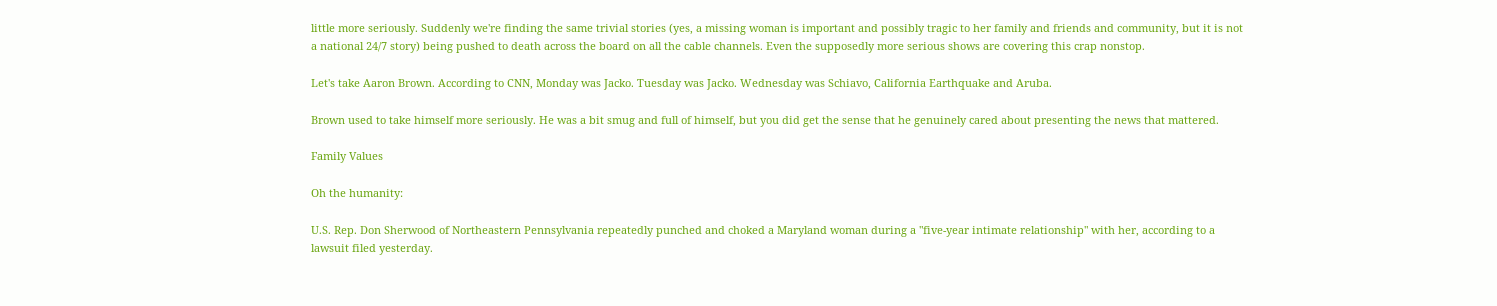little more seriously. Suddenly we're finding the same trivial stories (yes, a missing woman is important and possibly tragic to her family and friends and community, but it is not a national 24/7 story) being pushed to death across the board on all the cable channels. Even the supposedly more serious shows are covering this crap nonstop.

Let's take Aaron Brown. According to CNN, Monday was Jacko. Tuesday was Jacko. Wednesday was Schiavo, California Earthquake and Aruba.

Brown used to take himself more seriously. He was a bit smug and full of himself, but you did get the sense that he genuinely cared about presenting the news that mattered.

Family Values

Oh the humanity:

U.S. Rep. Don Sherwood of Northeastern Pennsylvania repeatedly punched and choked a Maryland woman during a "five-year intimate relationship" with her, according to a lawsuit filed yesterday.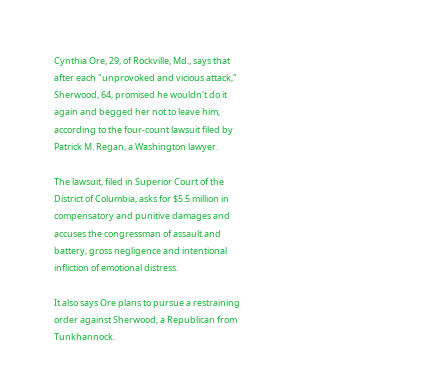Cynthia Ore, 29, of Rockville, Md., says that after each "unprovoked and vicious attack," Sherwood, 64, promised he wouldn't do it again and begged her not to leave him, according to the four-count lawsuit filed by Patrick M. Regan, a Washington lawyer.

The lawsuit, filed in Superior Court of the District of Columbia, asks for $5.5 million in compensatory and punitive damages and accuses the congressman of assault and battery, gross negligence and intentional infliction of emotional distress.

It also says Ore plans to pursue a restraining order against Sherwood, a Republican from Tunkhannock.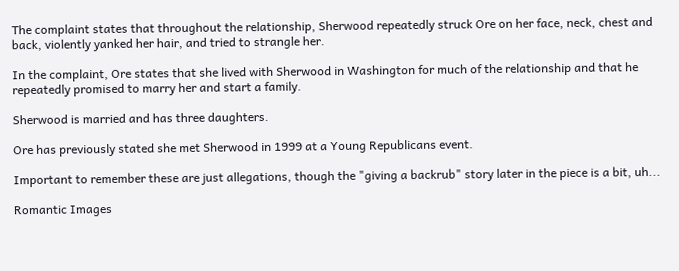The complaint states that throughout the relationship, Sherwood repeatedly struck Ore on her face, neck, chest and back, violently yanked her hair, and tried to strangle her.

In the complaint, Ore states that she lived with Sherwood in Washington for much of the relationship and that he repeatedly promised to marry her and start a family.

Sherwood is married and has three daughters.

Ore has previously stated she met Sherwood in 1999 at a Young Republicans event.

Important to remember these are just allegations, though the "giving a backrub" story later in the piece is a bit, uh...

Romantic Images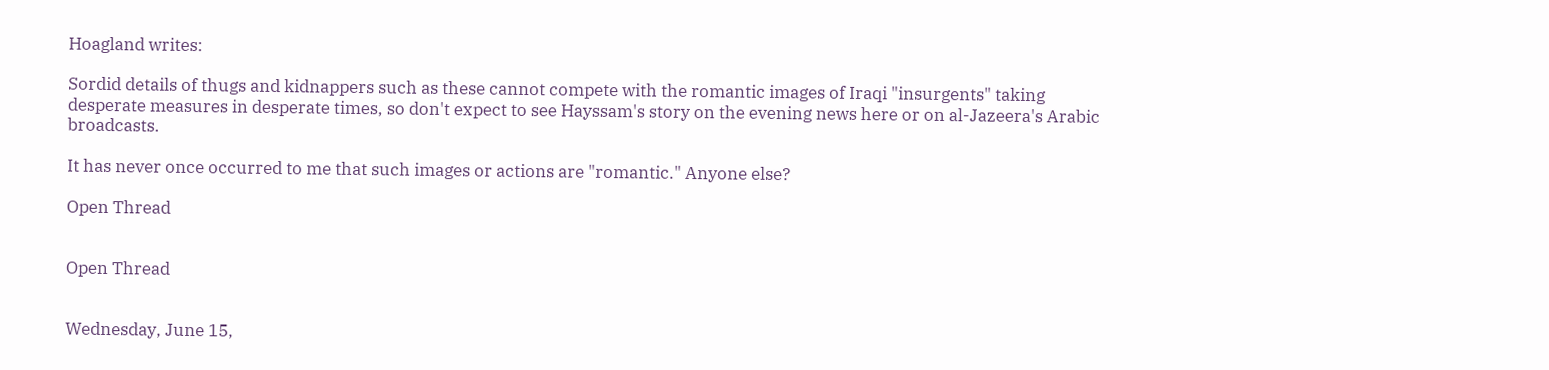Hoagland writes:

Sordid details of thugs and kidnappers such as these cannot compete with the romantic images of Iraqi "insurgents" taking desperate measures in desperate times, so don't expect to see Hayssam's story on the evening news here or on al-Jazeera's Arabic broadcasts.

It has never once occurred to me that such images or actions are "romantic." Anyone else?

Open Thread


Open Thread


Wednesday, June 15,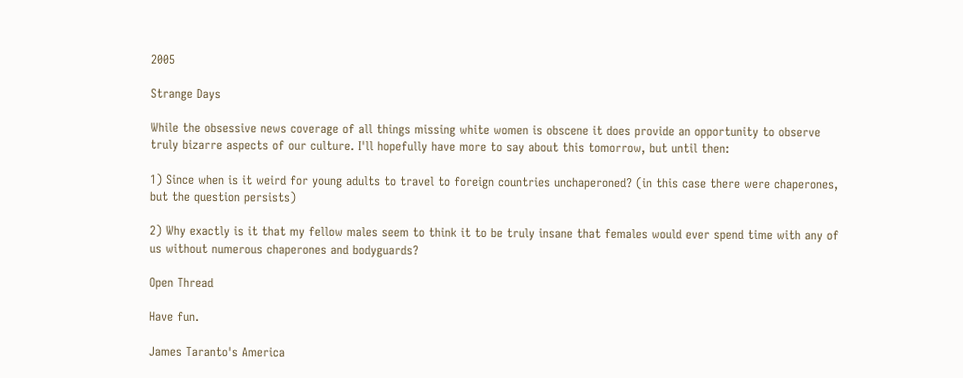2005

Strange Days

While the obsessive news coverage of all things missing white women is obscene it does provide an opportunity to observe truly bizarre aspects of our culture. I'll hopefully have more to say about this tomorrow, but until then:

1) Since when is it weird for young adults to travel to foreign countries unchaperoned? (in this case there were chaperones, but the question persists)

2) Why exactly is it that my fellow males seem to think it to be truly insane that females would ever spend time with any of us without numerous chaperones and bodyguards?

Open Thread

Have fun.

James Taranto's America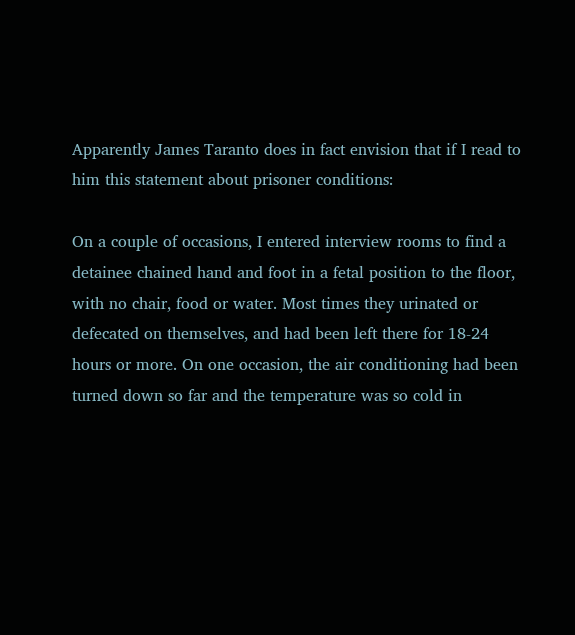Apparently James Taranto does in fact envision that if I read to him this statement about prisoner conditions:

On a couple of occasions, I entered interview rooms to find a detainee chained hand and foot in a fetal position to the floor, with no chair, food or water. Most times they urinated or defecated on themselves, and had been left there for 18-24 hours or more. On one occasion, the air conditioning had been turned down so far and the temperature was so cold in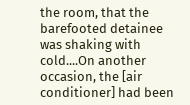the room, that the barefooted detainee was shaking with cold....On another occasion, the [air conditioner] had been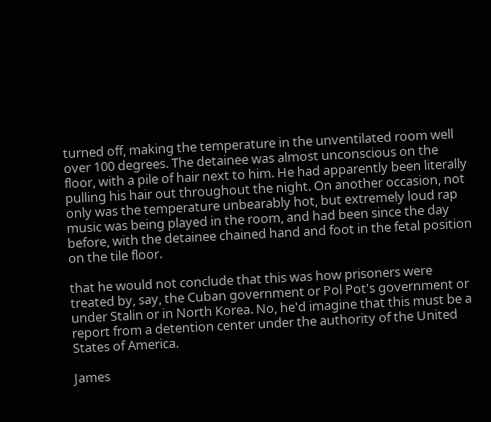turned off, making the temperature in the unventilated room well over 100 degrees. The detainee was almost unconscious on the floor, with a pile of hair next to him. He had apparently been literally pulling his hair out throughout the night. On another occasion, not only was the temperature unbearably hot, but extremely loud rap music was being played in the room, and had been since the day before, with the detainee chained hand and foot in the fetal position on the tile floor.

that he would not conclude that this was how prisoners were treated by, say, the Cuban government or Pol Pot's government or under Stalin or in North Korea. No, he'd imagine that this must be a report from a detention center under the authority of the United States of America.

James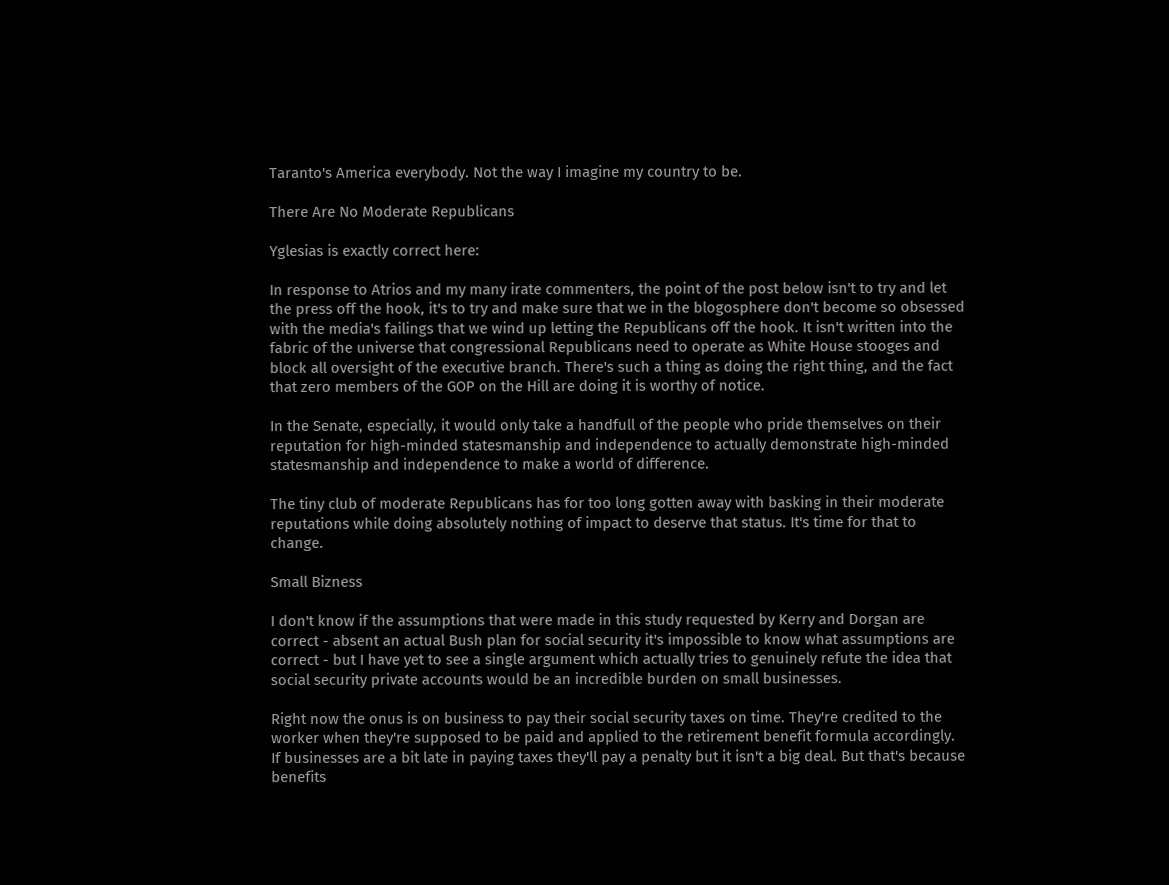Taranto's America everybody. Not the way I imagine my country to be.

There Are No Moderate Republicans

Yglesias is exactly correct here:

In response to Atrios and my many irate commenters, the point of the post below isn't to try and let the press off the hook, it's to try and make sure that we in the blogosphere don't become so obsessed with the media's failings that we wind up letting the Republicans off the hook. It isn't written into the fabric of the universe that congressional Republicans need to operate as White House stooges and block all oversight of the executive branch. There's such a thing as doing the right thing, and the fact that zero members of the GOP on the Hill are doing it is worthy of notice.

In the Senate, especially, it would only take a handfull of the people who pride themselves on their reputation for high-minded statesmanship and independence to actually demonstrate high-minded statesmanship and independence to make a world of difference.

The tiny club of moderate Republicans has for too long gotten away with basking in their moderate reputations while doing absolutely nothing of impact to deserve that status. It's time for that to change.

Small Bizness

I don't know if the assumptions that were made in this study requested by Kerry and Dorgan are correct - absent an actual Bush plan for social security it's impossible to know what assumptions are correct - but I have yet to see a single argument which actually tries to genuinely refute the idea that social security private accounts would be an incredible burden on small businesses.

Right now the onus is on business to pay their social security taxes on time. They're credited to the worker when they're supposed to be paid and applied to the retirement benefit formula accordingly. If businesses are a bit late in paying taxes they'll pay a penalty but it isn't a big deal. But that's because benefits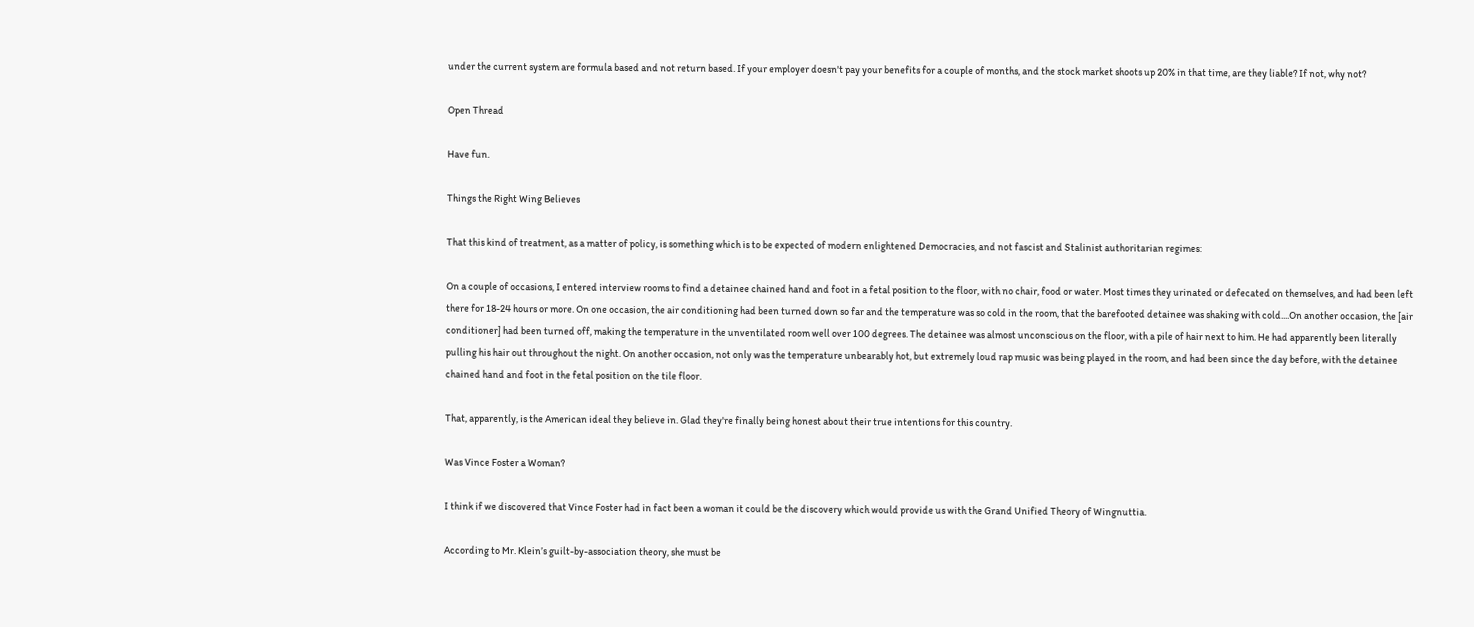under the current system are formula based and not return based. If your employer doesn't pay your benefits for a couple of months, and the stock market shoots up 20% in that time, are they liable? If not, why not?

Open Thread

Have fun.

Things the Right Wing Believes

That this kind of treatment, as a matter of policy, is something which is to be expected of modern enlightened Democracies, and not fascist and Stalinist authoritarian regimes:

On a couple of occasions, I entered interview rooms to find a detainee chained hand and foot in a fetal position to the floor, with no chair, food or water. Most times they urinated or defecated on themselves, and had been left there for 18-24 hours or more. On one occasion, the air conditioning had been turned down so far and the temperature was so cold in the room, that the barefooted detainee was shaking with cold....On another occasion, the [air conditioner] had been turned off, making the temperature in the unventilated room well over 100 degrees. The detainee was almost unconscious on the floor, with a pile of hair next to him. He had apparently been literally pulling his hair out throughout the night. On another occasion, not only was the temperature unbearably hot, but extremely loud rap music was being played in the room, and had been since the day before, with the detainee chained hand and foot in the fetal position on the tile floor.

That, apparently, is the American ideal they believe in. Glad they're finally being honest about their true intentions for this country.

Was Vince Foster a Woman?

I think if we discovered that Vince Foster had in fact been a woman it could be the discovery which would provide us with the Grand Unified Theory of Wingnuttia.

According to Mr. Klein’s guilt-by-association theory, she must be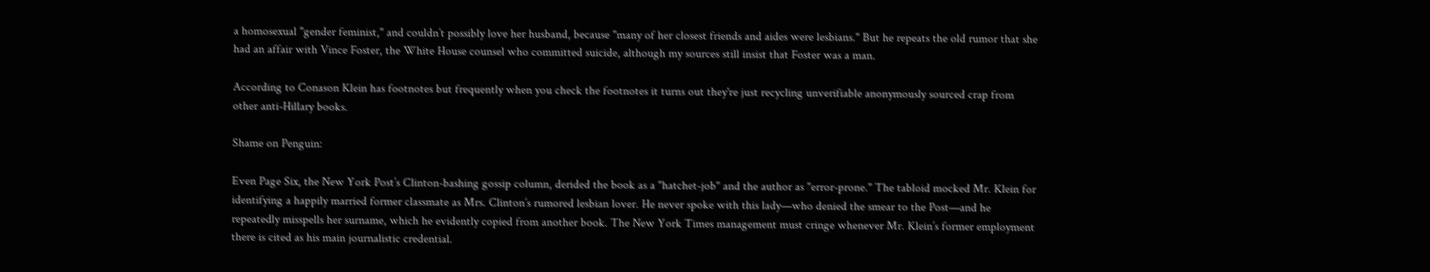a homosexual "gender feminist," and couldn’t possibly love her husband, because "many of her closest friends and aides were lesbians." But he repeats the old rumor that she had an affair with Vince Foster, the White House counsel who committed suicide, although my sources still insist that Foster was a man.

According to Conason Klein has footnotes but frequently when you check the footnotes it turns out they're just recycling unverifiable anonymously sourced crap from other anti-Hillary books.

Shame on Penguin:

Even Page Six, the New York Post’s Clinton-bashing gossip column, derided the book as a "hatchet-job" and the author as "error-prone." The tabloid mocked Mr. Klein for identifying a happily married former classmate as Mrs. Clinton’s rumored lesbian lover. He never spoke with this lady—who denied the smear to the Post—and he repeatedly misspells her surname, which he evidently copied from another book. The New York Times management must cringe whenever Mr. Klein’s former employment there is cited as his main journalistic credential.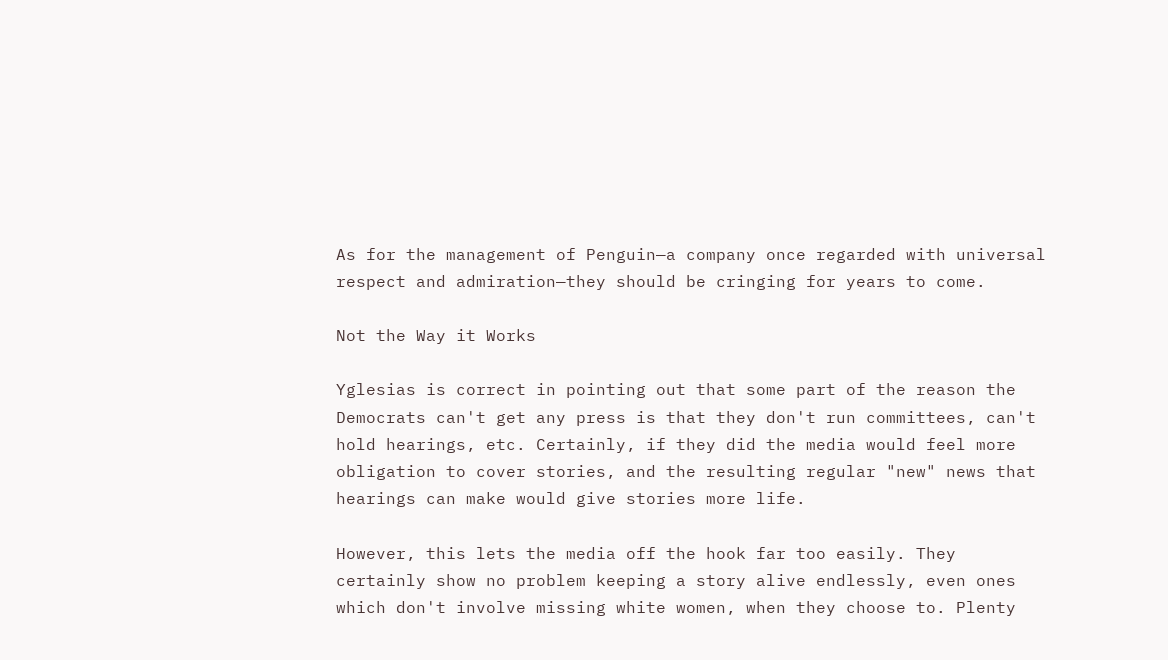As for the management of Penguin—a company once regarded with universal respect and admiration—they should be cringing for years to come.

Not the Way it Works

Yglesias is correct in pointing out that some part of the reason the Democrats can't get any press is that they don't run committees, can't hold hearings, etc. Certainly, if they did the media would feel more obligation to cover stories, and the resulting regular "new" news that hearings can make would give stories more life.

However, this lets the media off the hook far too easily. They certainly show no problem keeping a story alive endlessly, even ones which don't involve missing white women, when they choose to. Plenty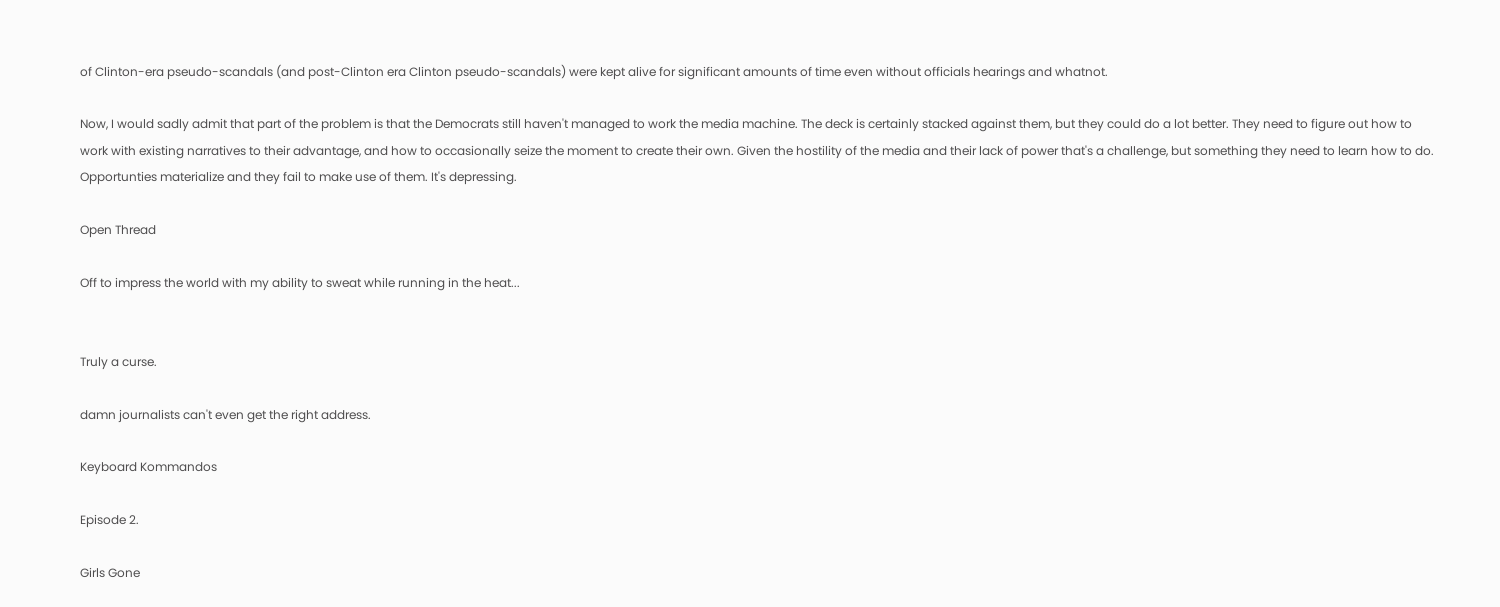of Clinton-era pseudo-scandals (and post-Clinton era Clinton pseudo-scandals) were kept alive for significant amounts of time even without officials hearings and whatnot.

Now, I would sadly admit that part of the problem is that the Democrats still haven't managed to work the media machine. The deck is certainly stacked against them, but they could do a lot better. They need to figure out how to work with existing narratives to their advantage, and how to occasionally seize the moment to create their own. Given the hostility of the media and their lack of power that's a challenge, but something they need to learn how to do. Opportunties materialize and they fail to make use of them. It's depressing.

Open Thread

Off to impress the world with my ability to sweat while running in the heat...


Truly a curse.

damn journalists can't even get the right address.

Keyboard Kommandos

Episode 2.

Girls Gone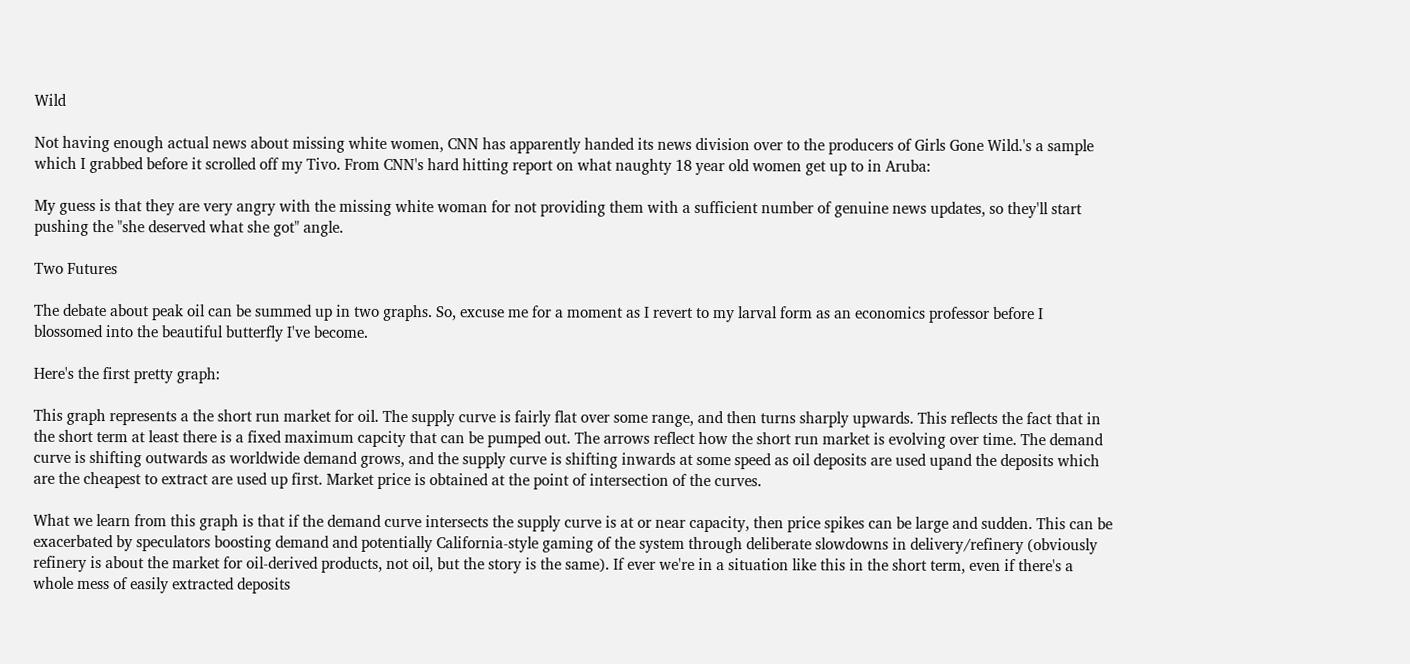Wild

Not having enough actual news about missing white women, CNN has apparently handed its news division over to the producers of Girls Gone Wild.'s a sample which I grabbed before it scrolled off my Tivo. From CNN's hard hitting report on what naughty 18 year old women get up to in Aruba:

My guess is that they are very angry with the missing white woman for not providing them with a sufficient number of genuine news updates, so they'll start pushing the "she deserved what she got" angle.

Two Futures

The debate about peak oil can be summed up in two graphs. So, excuse me for a moment as I revert to my larval form as an economics professor before I blossomed into the beautiful butterfly I've become.

Here's the first pretty graph:

This graph represents a the short run market for oil. The supply curve is fairly flat over some range, and then turns sharply upwards. This reflects the fact that in the short term at least there is a fixed maximum capcity that can be pumped out. The arrows reflect how the short run market is evolving over time. The demand curve is shifting outwards as worldwide demand grows, and the supply curve is shifting inwards at some speed as oil deposits are used upand the deposits which are the cheapest to extract are used up first. Market price is obtained at the point of intersection of the curves.

What we learn from this graph is that if the demand curve intersects the supply curve is at or near capacity, then price spikes can be large and sudden. This can be exacerbated by speculators boosting demand and potentially California-style gaming of the system through deliberate slowdowns in delivery/refinery (obviously refinery is about the market for oil-derived products, not oil, but the story is the same). If ever we're in a situation like this in the short term, even if there's a whole mess of easily extracted deposits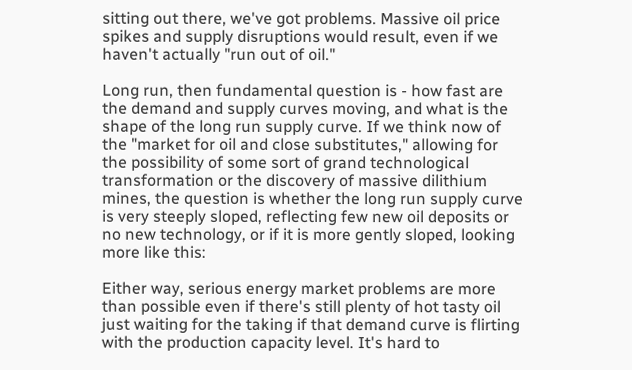sitting out there, we've got problems. Massive oil price spikes and supply disruptions would result, even if we haven't actually "run out of oil."

Long run, then fundamental question is - how fast are the demand and supply curves moving, and what is the shape of the long run supply curve. If we think now of the "market for oil and close substitutes," allowing for the possibility of some sort of grand technological transformation or the discovery of massive dilithium mines, the question is whether the long run supply curve is very steeply sloped, reflecting few new oil deposits or no new technology, or if it is more gently sloped, looking more like this:

Either way, serious energy market problems are more than possible even if there's still plenty of hot tasty oil just waiting for the taking if that demand curve is flirting with the production capacity level. It's hard to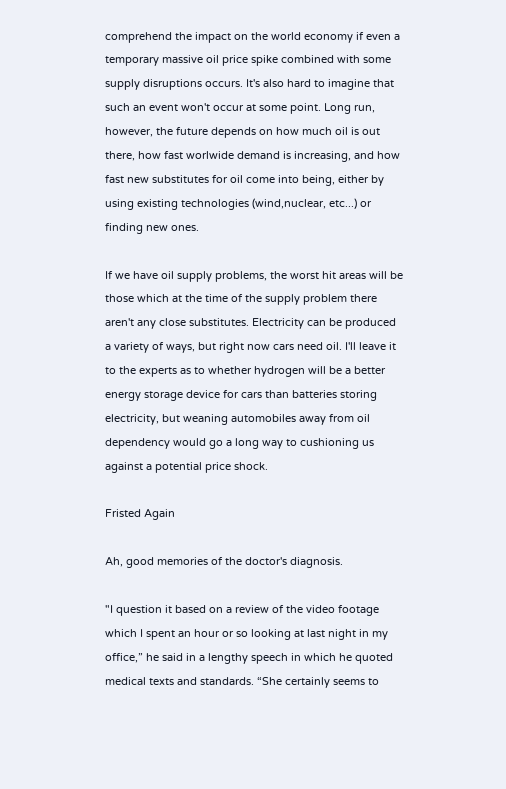comprehend the impact on the world economy if even a temporary massive oil price spike combined with some supply disruptions occurs. It's also hard to imagine that such an event won't occur at some point. Long run, however, the future depends on how much oil is out there, how fast worlwide demand is increasing, and how fast new substitutes for oil come into being, either by using existing technologies (wind,nuclear, etc...) or finding new ones.

If we have oil supply problems, the worst hit areas will be those which at the time of the supply problem there aren't any close substitutes. Electricity can be produced a variety of ways, but right now cars need oil. I'll leave it to the experts as to whether hydrogen will be a better energy storage device for cars than batteries storing electricity, but weaning automobiles away from oil dependency would go a long way to cushioning us against a potential price shock.

Fristed Again

Ah, good memories of the doctor's diagnosis.

"I question it based on a review of the video footage which I spent an hour or so looking at last night in my office,” he said in a lengthy speech in which he quoted medical texts and standards. “She certainly seems to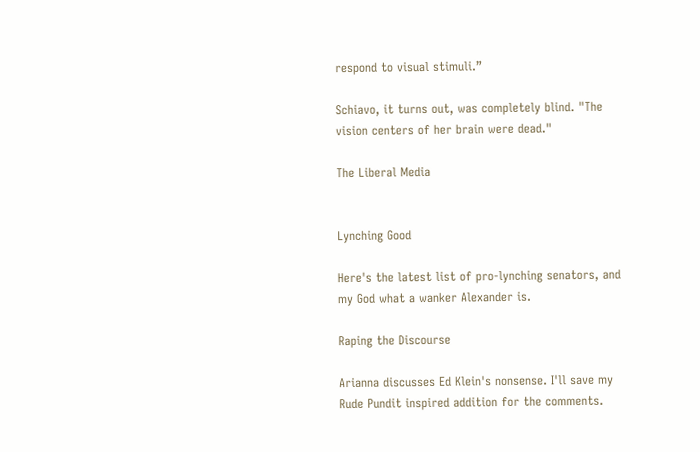respond to visual stimuli.”

Schiavo, it turns out, was completely blind. "The vision centers of her brain were dead."

The Liberal Media


Lynching Good

Here's the latest list of pro-lynching senators, and my God what a wanker Alexander is.

Raping the Discourse

Arianna discusses Ed Klein's nonsense. I'll save my Rude Pundit inspired addition for the comments.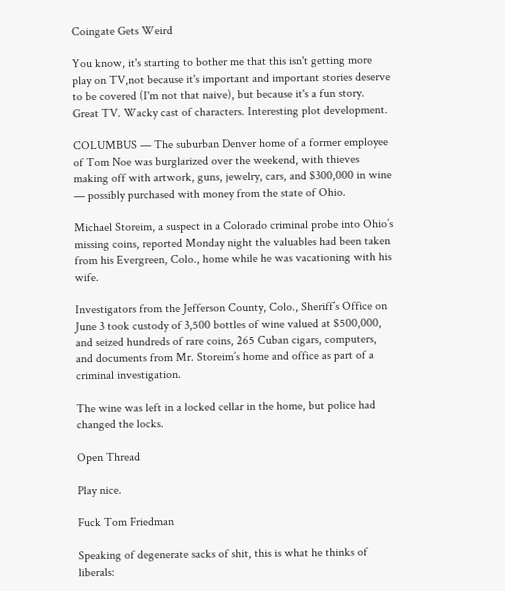Coingate Gets Weird

You know, it's starting to bother me that this isn't getting more play on TV,not because it's important and important stories deserve to be covered (I'm not that naive), but because it's a fun story. Great TV. Wacky cast of characters. Interesting plot development.

COLUMBUS — The suburban Denver home of a former employee of Tom Noe was burglarized over the weekend, with thieves making off with artwork, guns, jewelry, cars, and $300,000 in wine — possibly purchased with money from the state of Ohio.

Michael Storeim, a suspect in a Colorado criminal probe into Ohio’s missing coins, reported Monday night the valuables had been taken from his Evergreen, Colo., home while he was vacationing with his wife.

Investigators from the Jefferson County, Colo., Sheriff’s Office on June 3 took custody of 3,500 bottles of wine valued at $500,000, and seized hundreds of rare coins, 265 Cuban cigars, computers, and documents from Mr. Storeim’s home and office as part of a criminal investigation.

The wine was left in a locked cellar in the home, but police had changed the locks.

Open Thread

Play nice.

Fuck Tom Friedman

Speaking of degenerate sacks of shit, this is what he thinks of liberals: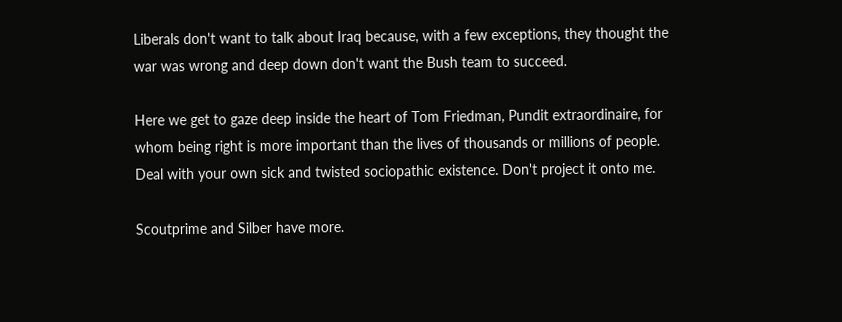Liberals don't want to talk about Iraq because, with a few exceptions, they thought the war was wrong and deep down don't want the Bush team to succeed.

Here we get to gaze deep inside the heart of Tom Friedman, Pundit extraordinaire, for whom being right is more important than the lives of thousands or millions of people. Deal with your own sick and twisted sociopathic existence. Don't project it onto me.

Scoutprime and Silber have more.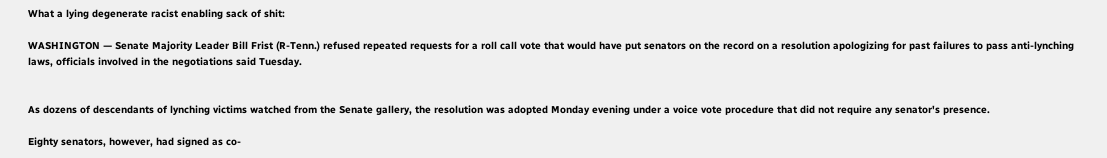What a lying degenerate racist enabling sack of shit:

WASHINGTON — Senate Majority Leader Bill Frist (R-Tenn.) refused repeated requests for a roll call vote that would have put senators on the record on a resolution apologizing for past failures to pass anti-lynching laws, officials involved in the negotiations said Tuesday.


As dozens of descendants of lynching victims watched from the Senate gallery, the resolution was adopted Monday evening under a voice vote procedure that did not require any senator's presence.

Eighty senators, however, had signed as co-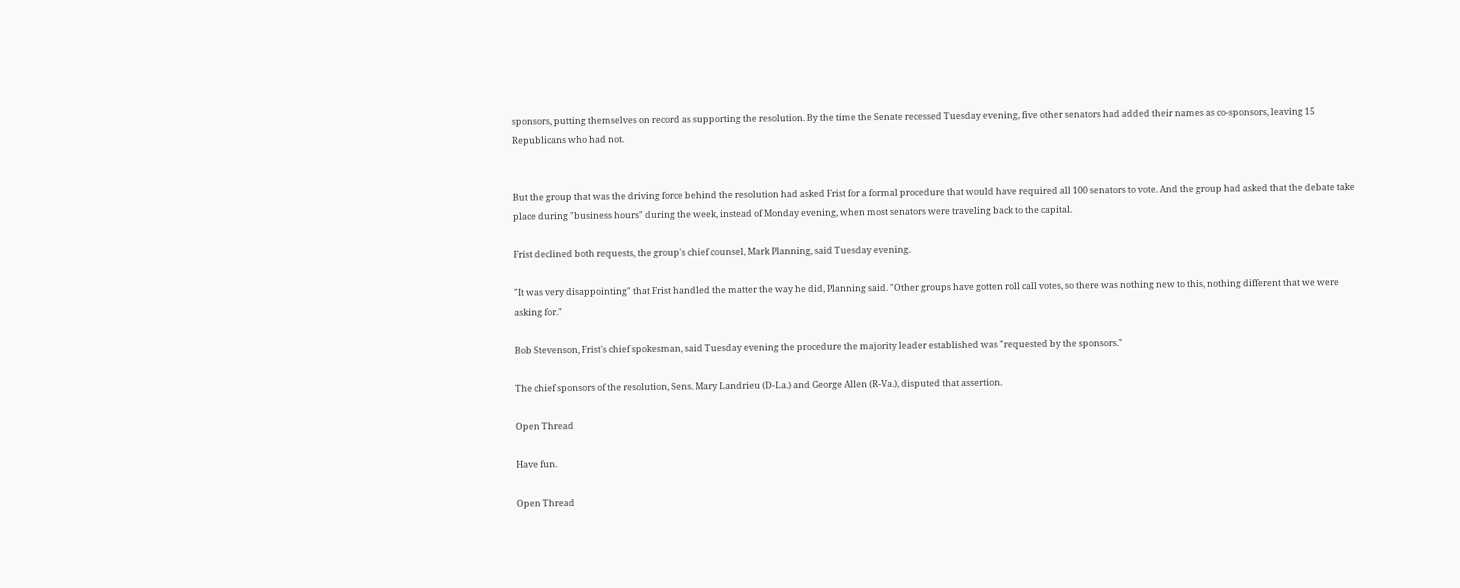sponsors, putting themselves on record as supporting the resolution. By the time the Senate recessed Tuesday evening, five other senators had added their names as co-sponsors, leaving 15 Republicans who had not.


But the group that was the driving force behind the resolution had asked Frist for a formal procedure that would have required all 100 senators to vote. And the group had asked that the debate take place during "business hours" during the week, instead of Monday evening, when most senators were traveling back to the capital.

Frist declined both requests, the group's chief counsel, Mark Planning, said Tuesday evening.

"It was very disappointing" that Frist handled the matter the way he did, Planning said. "Other groups have gotten roll call votes, so there was nothing new to this, nothing different that we were asking for."

Bob Stevenson, Frist's chief spokesman, said Tuesday evening the procedure the majority leader established was "requested by the sponsors."

The chief sponsors of the resolution, Sens. Mary Landrieu (D-La.) and George Allen (R-Va.), disputed that assertion.

Open Thread

Have fun.

Open Thread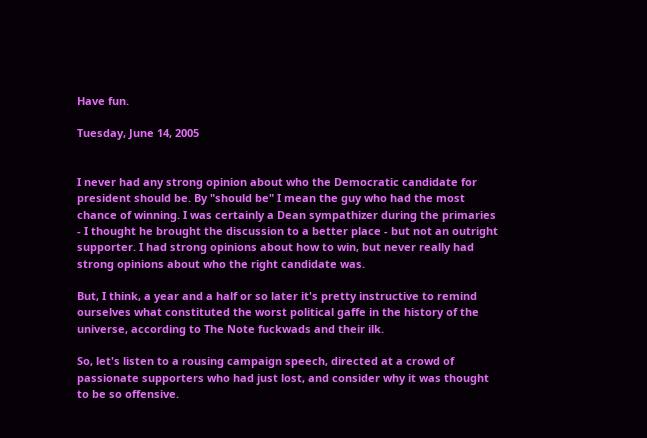Have fun.

Tuesday, June 14, 2005


I never had any strong opinion about who the Democratic candidate for president should be. By "should be" I mean the guy who had the most chance of winning. I was certainly a Dean sympathizer during the primaries - I thought he brought the discussion to a better place - but not an outright supporter. I had strong opinions about how to win, but never really had strong opinions about who the right candidate was.

But, I think, a year and a half or so later it's pretty instructive to remind ourselves what constituted the worst political gaffe in the history of the universe, according to The Note fuckwads and their ilk.

So, let's listen to a rousing campaign speech, directed at a crowd of passionate supporters who had just lost, and consider why it was thought to be so offensive.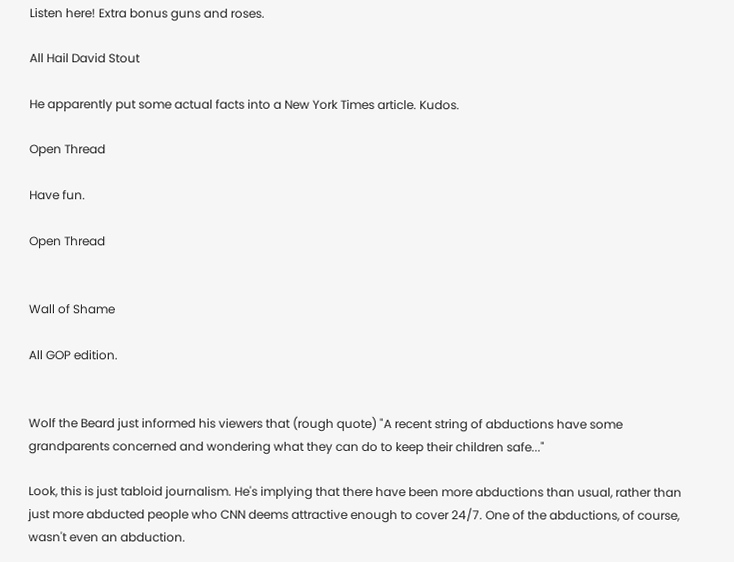Listen here! Extra bonus guns and roses.

All Hail David Stout

He apparently put some actual facts into a New York Times article. Kudos.

Open Thread

Have fun.

Open Thread


Wall of Shame

All GOP edition.


Wolf the Beard just informed his viewers that (rough quote) "A recent string of abductions have some grandparents concerned and wondering what they can do to keep their children safe..."

Look, this is just tabloid journalism. He's implying that there have been more abductions than usual, rather than just more abducted people who CNN deems attractive enough to cover 24/7. One of the abductions, of course, wasn't even an abduction.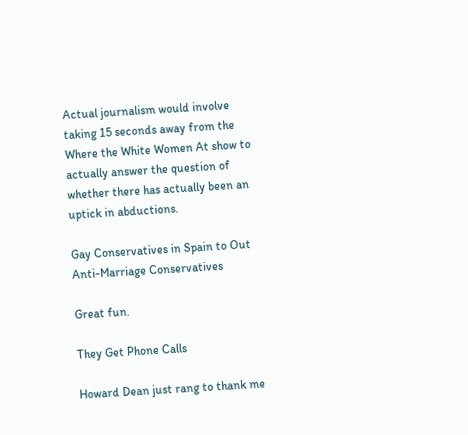Actual journalism would involve taking 15 seconds away from the Where the White Women At show to actually answer the question of whether there has actually been an uptick in abductions.

Gay Conservatives in Spain to Out Anti-Marriage Conservatives

Great fun.

They Get Phone Calls

Howard Dean just rang to thank me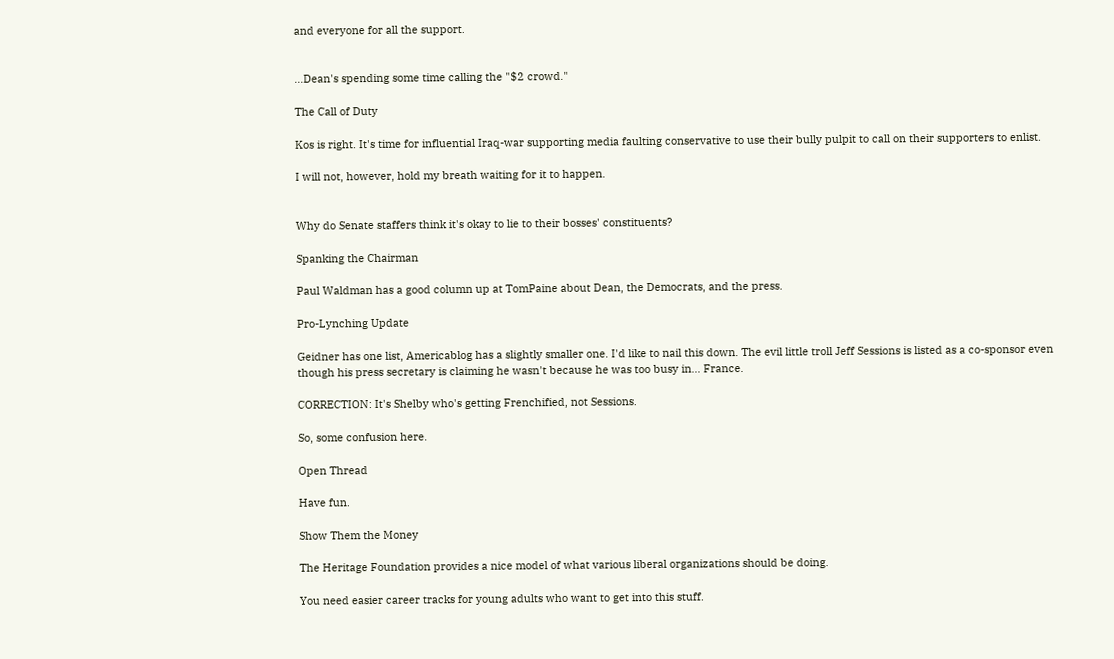and everyone for all the support.


...Dean's spending some time calling the "$2 crowd."

The Call of Duty

Kos is right. It's time for influential Iraq-war supporting media faulting conservative to use their bully pulpit to call on their supporters to enlist.

I will not, however, hold my breath waiting for it to happen.


Why do Senate staffers think it's okay to lie to their bosses' constituents?

Spanking the Chairman

Paul Waldman has a good column up at TomPaine about Dean, the Democrats, and the press.

Pro-Lynching Update

Geidner has one list, Americablog has a slightly smaller one. I'd like to nail this down. The evil little troll Jeff Sessions is listed as a co-sponsor even though his press secretary is claiming he wasn't because he was too busy in... France.

CORRECTION: It's Shelby who's getting Frenchified, not Sessions.

So, some confusion here.

Open Thread

Have fun.

Show Them the Money

The Heritage Foundation provides a nice model of what various liberal organizations should be doing.

You need easier career tracks for young adults who want to get into this stuff.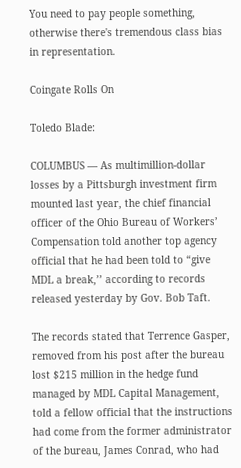You need to pay people something, otherwise there's tremendous class bias in representation.

Coingate Rolls On

Toledo Blade:

COLUMBUS — As multimillion-dollar losses by a Pittsburgh investment firm mounted last year, the chief financial officer of the Ohio Bureau of Workers’ Compensation told another top agency official that he had been told to “give MDL a break,’’ according to records released yesterday by Gov. Bob Taft.

The records stated that Terrence Gasper, removed from his post after the bureau lost $215 million in the hedge fund managed by MDL Capital Management, told a fellow official that the instructions had come from the former administrator of the bureau, James Conrad, who had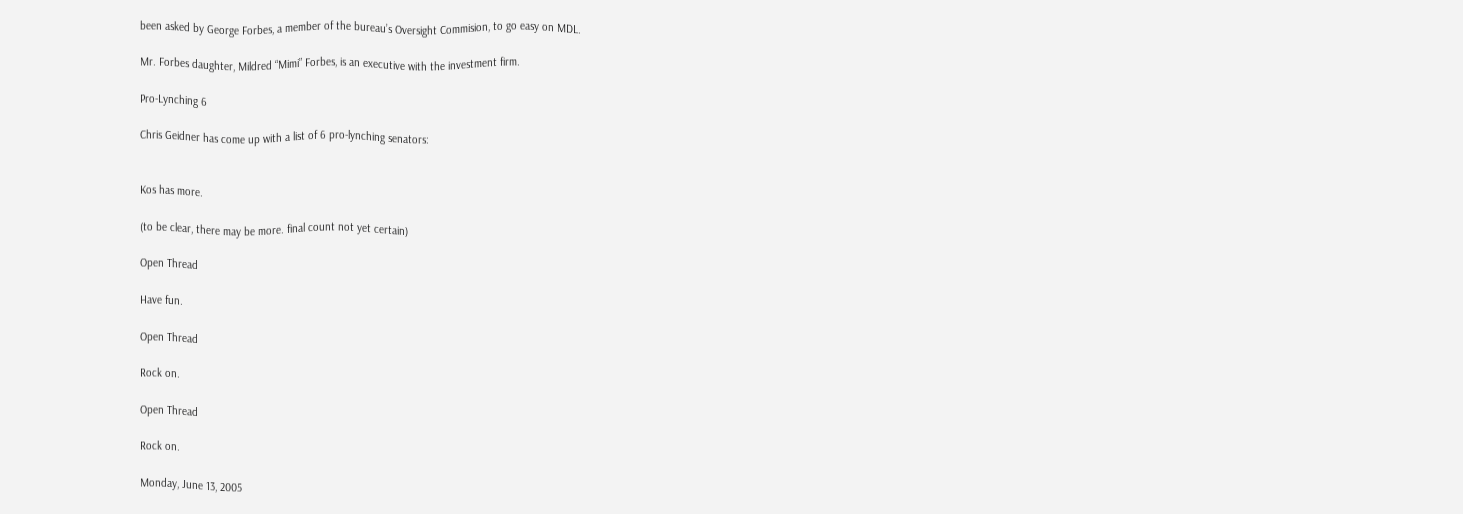been asked by George Forbes, a member of the bureau’s Oversight Commision, to go easy on MDL.

Mr. Forbes daughter, Mildred “Mimi” Forbes, is an executive with the investment firm.

Pro-Lynching 6

Chris Geidner has come up with a list of 6 pro-lynching senators:


Kos has more.

(to be clear, there may be more. final count not yet certain)

Open Thread

Have fun.

Open Thread

Rock on.

Open Thread

Rock on.

Monday, June 13, 2005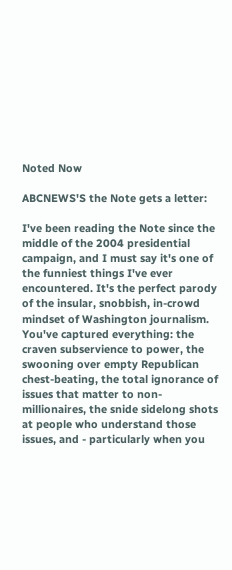Noted Now

ABCNEWS'S the Note gets a letter:

I've been reading the Note since the middle of the 2004 presidential campaign, and I must say it's one of the funniest things I've ever encountered. It's the perfect parody of the insular, snobbish, in-crowd mindset of Washington journalism. You've captured everything: the craven subservience to power, the swooning over empty Republican chest-beating, the total ignorance of issues that matter to non-millionaires, the snide sidelong shots at people who understand those issues, and - particularly when you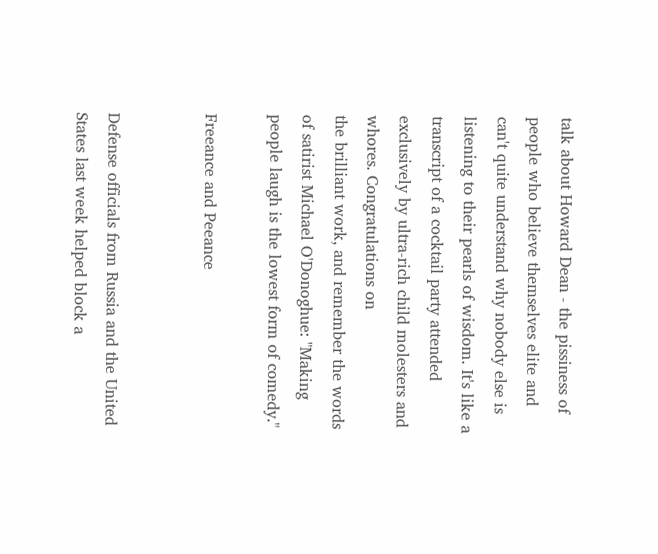talk about Howard Dean - the pissiness of people who believe themselves elite and can't quite understand why nobody else is listening to their pearls of wisdom. It's like a transcript of a cocktail party attended exclusively by ultra-rich child molesters and whores. Congratulations on
the brilliant work, and remember the words of satirist Michael O'Donoghue: "Making people laugh is the lowest form of comedy."

Freeance and Peeance


Defense officials from Russia and the United States last week helped block a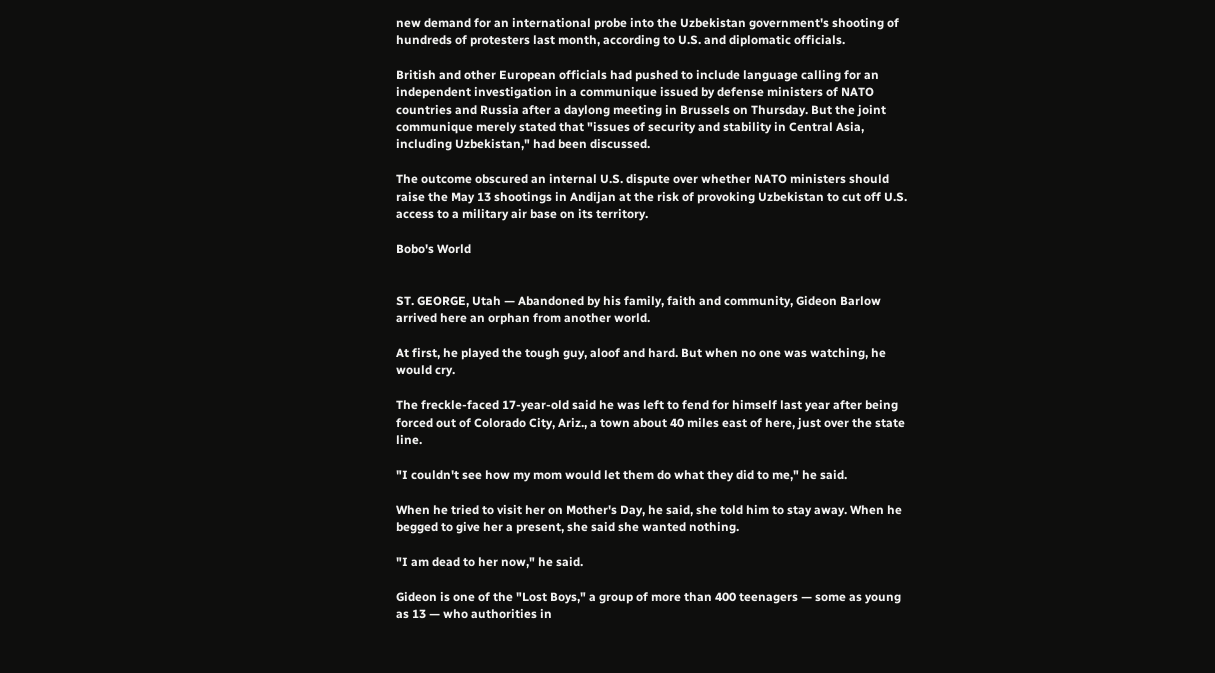new demand for an international probe into the Uzbekistan government's shooting of hundreds of protesters last month, according to U.S. and diplomatic officials.

British and other European officials had pushed to include language calling for an independent investigation in a communique issued by defense ministers of NATO countries and Russia after a daylong meeting in Brussels on Thursday. But the joint communique merely stated that "issues of security and stability in Central Asia, including Uzbekistan," had been discussed.

The outcome obscured an internal U.S. dispute over whether NATO ministers should raise the May 13 shootings in Andijan at the risk of provoking Uzbekistan to cut off U.S. access to a military air base on its territory.

Bobo's World


ST. GEORGE, Utah — Abandoned by his family, faith and community, Gideon Barlow arrived here an orphan from another world.

At first, he played the tough guy, aloof and hard. But when no one was watching, he would cry.

The freckle-faced 17-year-old said he was left to fend for himself last year after being forced out of Colorado City, Ariz., a town about 40 miles east of here, just over the state line.

"I couldn't see how my mom would let them do what they did to me," he said.

When he tried to visit her on Mother's Day, he said, she told him to stay away. When he begged to give her a present, she said she wanted nothing.

"I am dead to her now," he said.

Gideon is one of the "Lost Boys," a group of more than 400 teenagers — some as young as 13 — who authorities in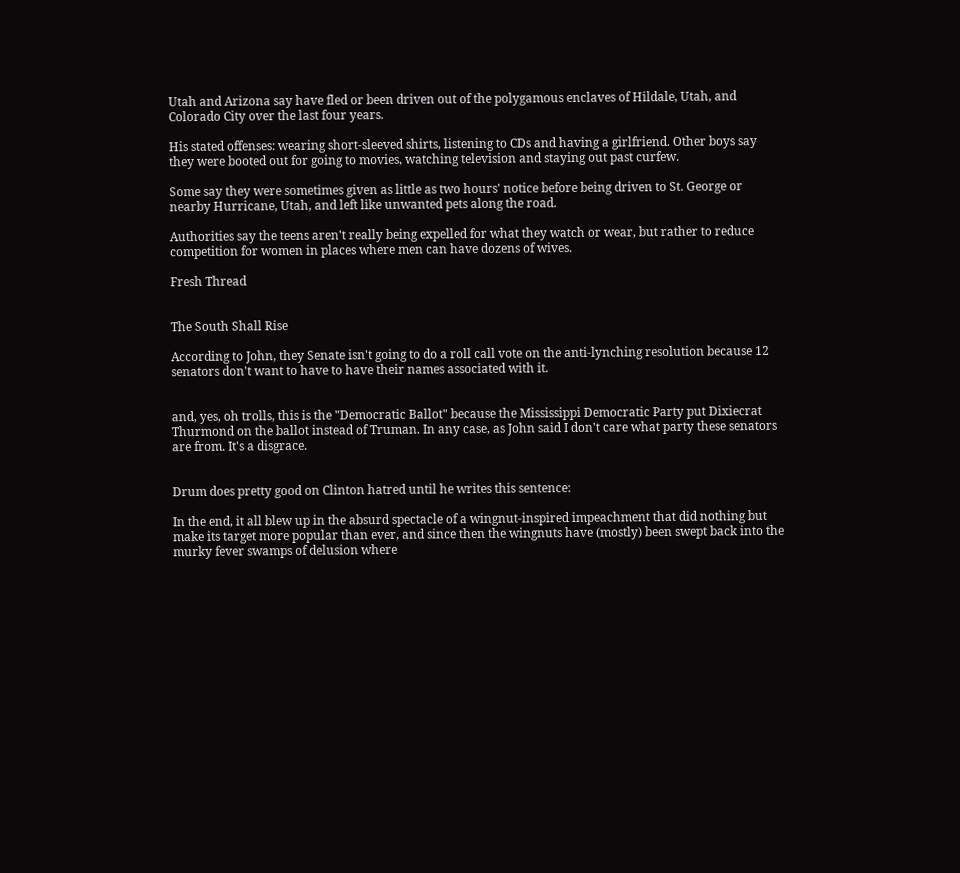Utah and Arizona say have fled or been driven out of the polygamous enclaves of Hildale, Utah, and Colorado City over the last four years.

His stated offenses: wearing short-sleeved shirts, listening to CDs and having a girlfriend. Other boys say they were booted out for going to movies, watching television and staying out past curfew.

Some say they were sometimes given as little as two hours' notice before being driven to St. George or nearby Hurricane, Utah, and left like unwanted pets along the road.

Authorities say the teens aren't really being expelled for what they watch or wear, but rather to reduce competition for women in places where men can have dozens of wives.

Fresh Thread


The South Shall Rise

According to John, they Senate isn't going to do a roll call vote on the anti-lynching resolution because 12 senators don't want to have to have their names associated with it.


and, yes, oh trolls, this is the "Democratic Ballot" because the Mississippi Democratic Party put Dixiecrat Thurmond on the ballot instead of Truman. In any case, as John said I don't care what party these senators are from. It's a disgrace.


Drum does pretty good on Clinton hatred until he writes this sentence:

In the end, it all blew up in the absurd spectacle of a wingnut-inspired impeachment that did nothing but make its target more popular than ever, and since then the wingnuts have (mostly) been swept back into the murky fever swamps of delusion where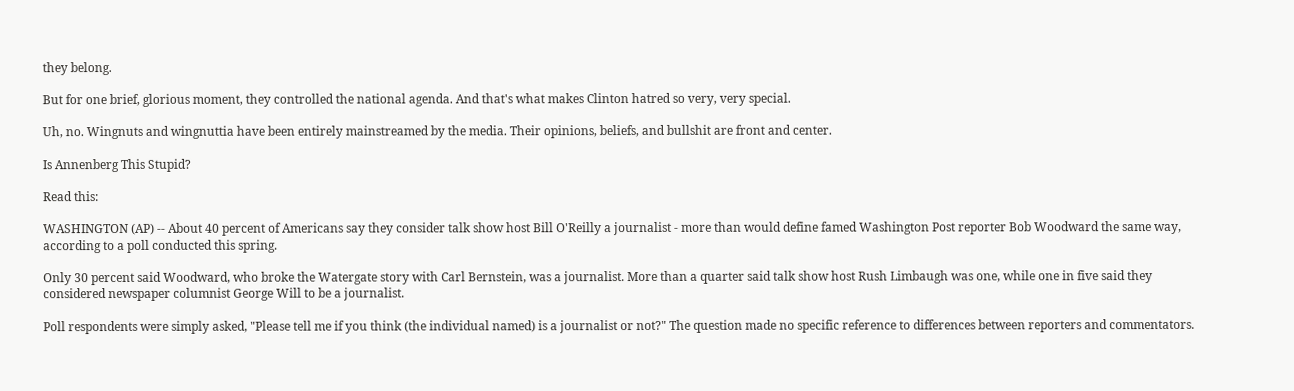they belong.

But for one brief, glorious moment, they controlled the national agenda. And that's what makes Clinton hatred so very, very special.

Uh, no. Wingnuts and wingnuttia have been entirely mainstreamed by the media. Their opinions, beliefs, and bullshit are front and center.

Is Annenberg This Stupid?

Read this:

WASHINGTON (AP) -- About 40 percent of Americans say they consider talk show host Bill O'Reilly a journalist - more than would define famed Washington Post reporter Bob Woodward the same way, according to a poll conducted this spring.

Only 30 percent said Woodward, who broke the Watergate story with Carl Bernstein, was a journalist. More than a quarter said talk show host Rush Limbaugh was one, while one in five said they considered newspaper columnist George Will to be a journalist.

Poll respondents were simply asked, "Please tell me if you think (the individual named) is a journalist or not?" The question made no specific reference to differences between reporters and commentators.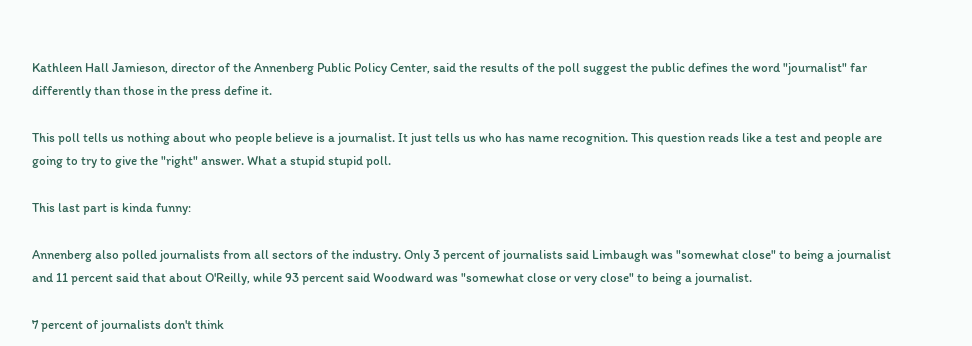Kathleen Hall Jamieson, director of the Annenberg Public Policy Center, said the results of the poll suggest the public defines the word "journalist" far differently than those in the press define it.

This poll tells us nothing about who people believe is a journalist. It just tells us who has name recognition. This question reads like a test and people are going to try to give the "right" answer. What a stupid stupid poll.

This last part is kinda funny:

Annenberg also polled journalists from all sectors of the industry. Only 3 percent of journalists said Limbaugh was "somewhat close" to being a journalist and 11 percent said that about O'Reilly, while 93 percent said Woodward was "somewhat close or very close" to being a journalist.

7 percent of journalists don't think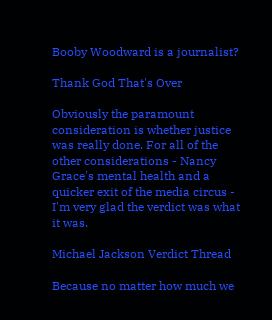Booby Woodward is a journalist?

Thank God That's Over

Obviously the paramount consideration is whether justice was really done. For all of the other considerations - Nancy Grace's mental health and a quicker exit of the media circus - I'm very glad the verdict was what it was.

Michael Jackson Verdict Thread

Because no matter how much we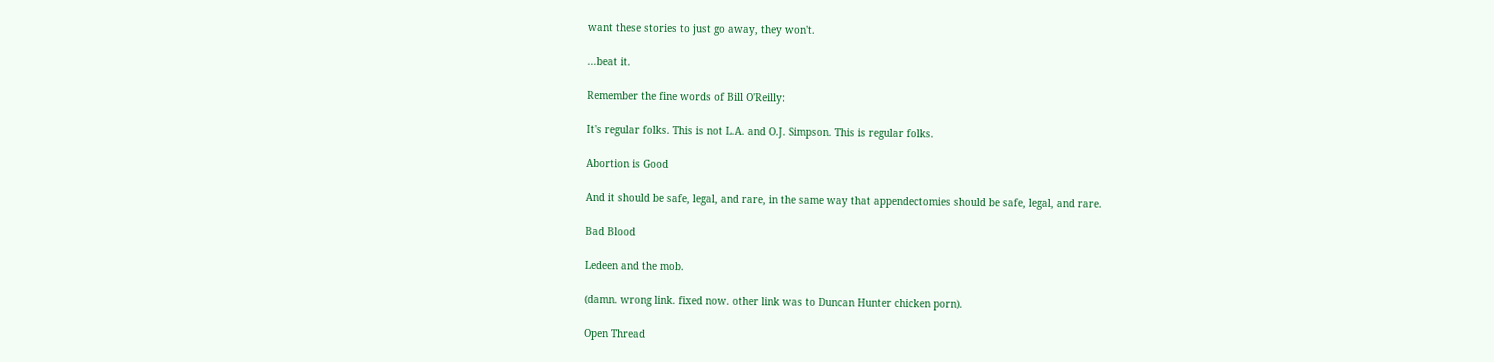want these stories to just go away, they won't.

...beat it.

Remember the fine words of Bill O'Reilly:

It's regular folks. This is not L.A. and O.J. Simpson. This is regular folks.

Abortion is Good

And it should be safe, legal, and rare, in the same way that appendectomies should be safe, legal, and rare.

Bad Blood

Ledeen and the mob.

(damn. wrong link. fixed now. other link was to Duncan Hunter chicken porn).

Open Thread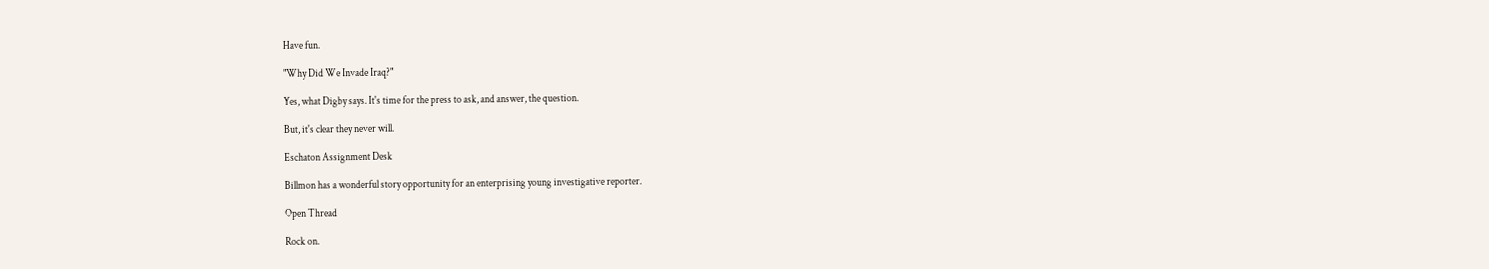Have fun.

"Why Did We Invade Iraq?"

Yes, what Digby says. It's time for the press to ask, and answer, the question.

But, it's clear they never will.

Eschaton Assignment Desk

Billmon has a wonderful story opportunity for an enterprising young investigative reporter.

Open Thread

Rock on.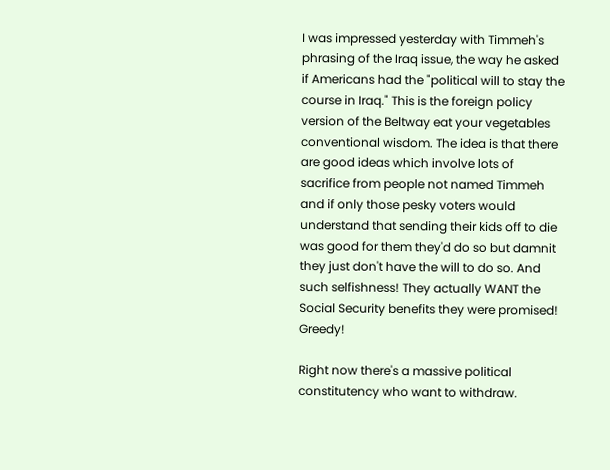I was impressed yesterday with Timmeh's phrasing of the Iraq issue, the way he asked if Americans had the "political will to stay the course in Iraq." This is the foreign policy version of the Beltway eat your vegetables conventional wisdom. The idea is that there are good ideas which involve lots of sacrifice from people not named Timmeh and if only those pesky voters would understand that sending their kids off to die was good for them they'd do so but damnit they just don't have the will to do so. And such selfishness! They actually WANT the Social Security benefits they were promised! Greedy!

Right now there's a massive political constitutency who want to withdraw.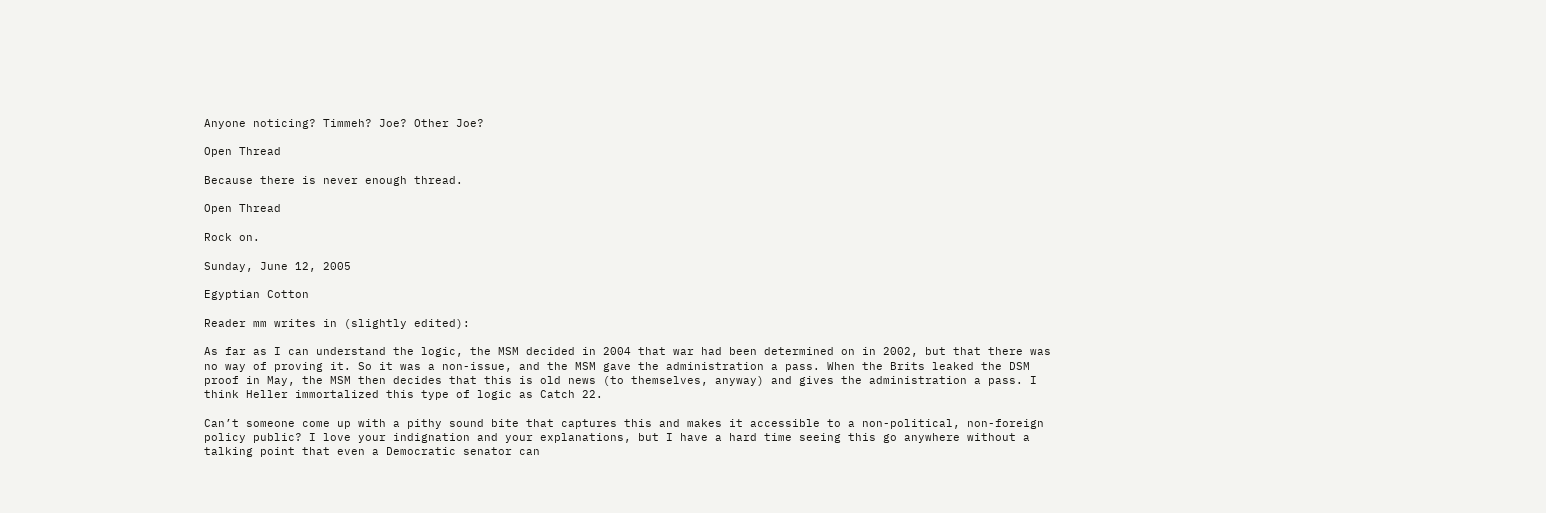Anyone noticing? Timmeh? Joe? Other Joe?

Open Thread

Because there is never enough thread.

Open Thread

Rock on.

Sunday, June 12, 2005

Egyptian Cotton

Reader mm writes in (slightly edited):

As far as I can understand the logic, the MSM decided in 2004 that war had been determined on in 2002, but that there was no way of proving it. So it was a non-issue, and the MSM gave the administration a pass. When the Brits leaked the DSM proof in May, the MSM then decides that this is old news (to themselves, anyway) and gives the administration a pass. I think Heller immortalized this type of logic as Catch 22.

Can’t someone come up with a pithy sound bite that captures this and makes it accessible to a non-political, non-foreign policy public? I love your indignation and your explanations, but I have a hard time seeing this go anywhere without a talking point that even a Democratic senator can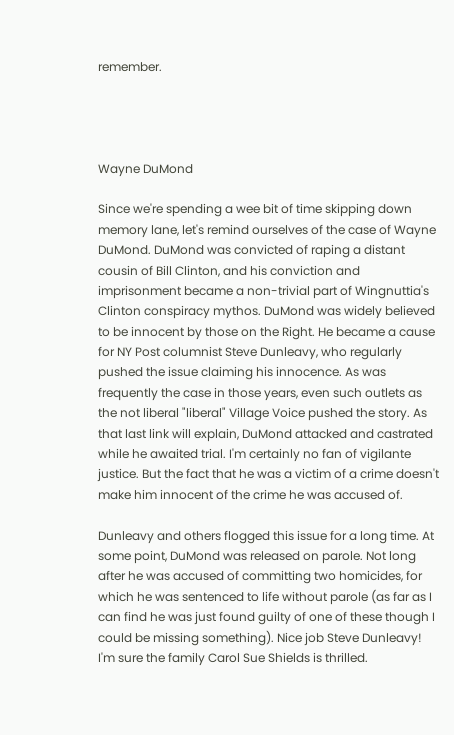remember.




Wayne DuMond

Since we're spending a wee bit of time skipping down memory lane, let's remind ourselves of the case of Wayne DuMond. DuMond was convicted of raping a distant cousin of Bill Clinton, and his conviction and imprisonment became a non-trivial part of Wingnuttia's Clinton conspiracy mythos. DuMond was widely believed to be innocent by those on the Right. He became a cause for NY Post columnist Steve Dunleavy, who regularly pushed the issue claiming his innocence. As was frequently the case in those years, even such outlets as the not liberal "liberal" Village Voice pushed the story. As that last link will explain, DuMond attacked and castrated while he awaited trial. I'm certainly no fan of vigilante justice. But the fact that he was a victim of a crime doesn't make him innocent of the crime he was accused of.

Dunleavy and others flogged this issue for a long time. At some point, DuMond was released on parole. Not long after he was accused of committing two homicides, for which he was sentenced to life without parole (as far as I can find he was just found guilty of one of these though I could be missing something). Nice job Steve Dunleavy! I'm sure the family Carol Sue Shields is thrilled.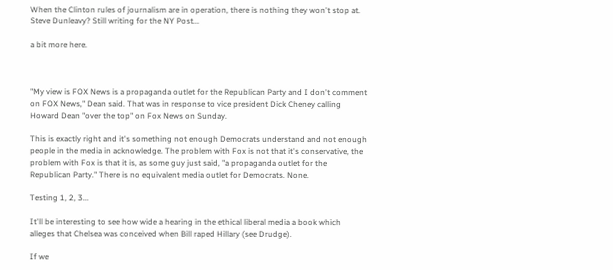When the Clinton rules of journalism are in operation, there is nothing they won't stop at. Steve Dunleavy? Still writing for the NY Post...

a bit more here.



"My view is FOX News is a propaganda outlet for the Republican Party and I don't comment on FOX News," Dean said. That was in response to vice president Dick Cheney calling Howard Dean "over the top" on Fox News on Sunday.

This is exactly right and it's something not enough Democrats understand and not enough people in the media in acknowledge. The problem with Fox is not that it's conservative, the problem with Fox is that it is, as some guy just said, "a propaganda outlet for the Republican Party." There is no equivalent media outlet for Democrats. None.

Testing 1, 2, 3...

It'll be interesting to see how wide a hearing in the ethical liberal media a book which alleges that Chelsea was conceived when Bill raped Hillary (see Drudge).

If we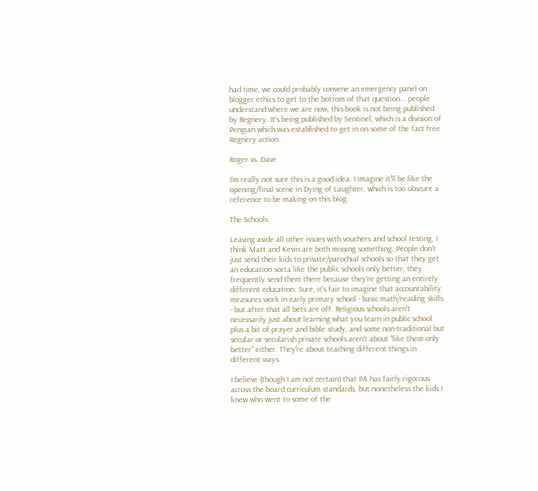had time, we could probably convene an emergency panel on blogger ethics to get to the bottom of that question... people understand where we are now, this book is not being published by Regnery. It's being published by Sentinel, which is a division of Penguin which was established to get in on some of the fact free Regnery action.

Roger vs. Dave

I'm really not sure this is a good idea. I imagine it'll be like the opening/final scene in Dying of Laughter, which is too obscure a reference to be making on this blog.

The Schools

Leaving aside all other issues with vouchers and school testing, I think Matt and Kevin are both missing something. People don't just send their kids to private/parochial schools so that they get an education sorta like the public schools only better, they frequently send them there because they're getting an entirely different education. Sure, it's fair to imagine that accountability measures work in early primary school - basic math/reading skills - but after that all bets are off. Religious schools aren't necessarily just about learning what you learn in public school plus a bit of prayer and bible study, and some non-traditional but secular or secularish private schools aren't about "like them only better" either. They're about teaching different things in different ways.

I believe (though I am not certain) that PA has fairly rigorous across the board curriculum standards, but nonetheless the kids I knew who went to some of the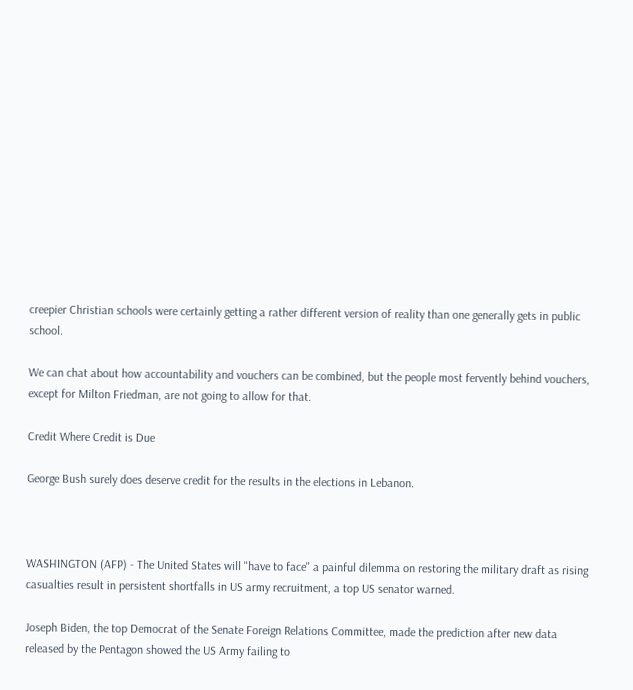creepier Christian schools were certainly getting a rather different version of reality than one generally gets in public school.

We can chat about how accountability and vouchers can be combined, but the people most fervently behind vouchers, except for Milton Friedman, are not going to allow for that.

Credit Where Credit is Due

George Bush surely does deserve credit for the results in the elections in Lebanon.



WASHINGTON (AFP) - The United States will "have to face" a painful dilemma on restoring the military draft as rising casualties result in persistent shortfalls in US army recruitment, a top US senator warned.

Joseph Biden, the top Democrat of the Senate Foreign Relations Committee, made the prediction after new data released by the Pentagon showed the US Army failing to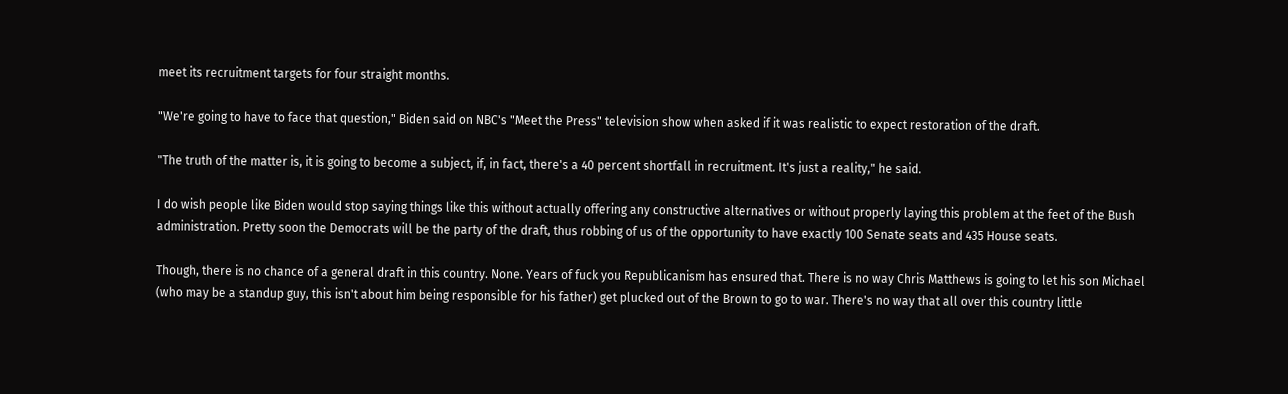meet its recruitment targets for four straight months.

"We're going to have to face that question," Biden said on NBC's "Meet the Press" television show when asked if it was realistic to expect restoration of the draft.

"The truth of the matter is, it is going to become a subject, if, in fact, there's a 40 percent shortfall in recruitment. It's just a reality," he said.

I do wish people like Biden would stop saying things like this without actually offering any constructive alternatives or without properly laying this problem at the feet of the Bush administration. Pretty soon the Democrats will be the party of the draft, thus robbing of us of the opportunity to have exactly 100 Senate seats and 435 House seats.

Though, there is no chance of a general draft in this country. None. Years of fuck you Republicanism has ensured that. There is no way Chris Matthews is going to let his son Michael (who may be a standup guy, this isn't about him being responsible for his father) get plucked out of the Brown to go to war. There's no way that all over this country little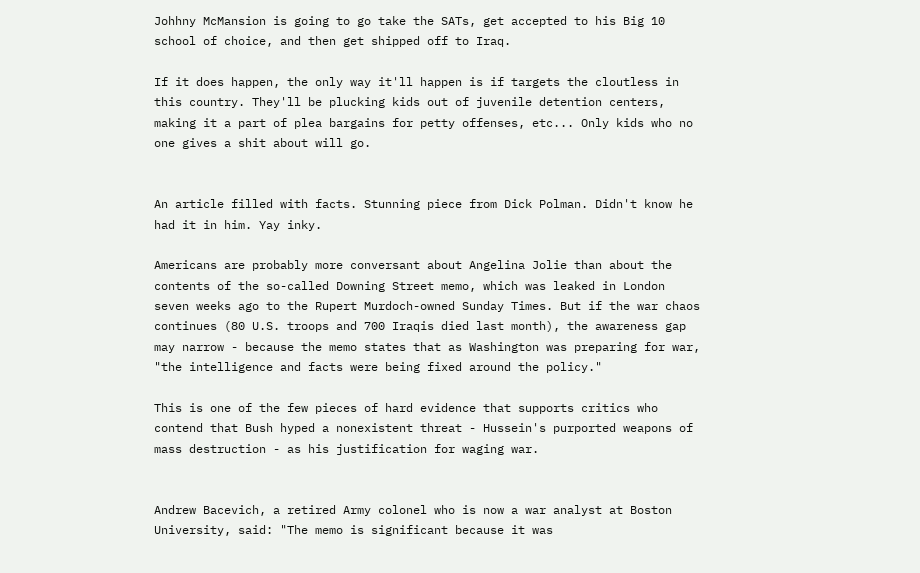Johhny McMansion is going to go take the SATs, get accepted to his Big 10 school of choice, and then get shipped off to Iraq.

If it does happen, the only way it'll happen is if targets the cloutless in this country. They'll be plucking kids out of juvenile detention centers, making it a part of plea bargains for petty offenses, etc... Only kids who no one gives a shit about will go.


An article filled with facts. Stunning piece from Dick Polman. Didn't know he had it in him. Yay inky.

Americans are probably more conversant about Angelina Jolie than about the contents of the so-called Downing Street memo, which was leaked in London seven weeks ago to the Rupert Murdoch-owned Sunday Times. But if the war chaos continues (80 U.S. troops and 700 Iraqis died last month), the awareness gap may narrow - because the memo states that as Washington was preparing for war, "the intelligence and facts were being fixed around the policy."

This is one of the few pieces of hard evidence that supports critics who contend that Bush hyped a nonexistent threat - Hussein's purported weapons of mass destruction - as his justification for waging war.


Andrew Bacevich, a retired Army colonel who is now a war analyst at Boston University, said: "The memo is significant because it was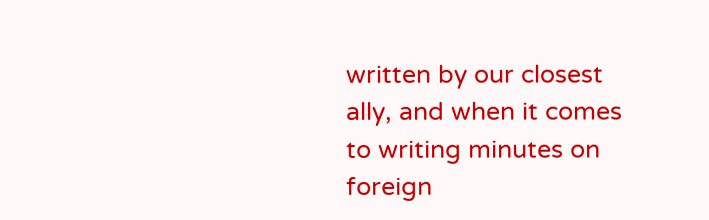written by our closest ally, and when it comes to writing minutes on foreign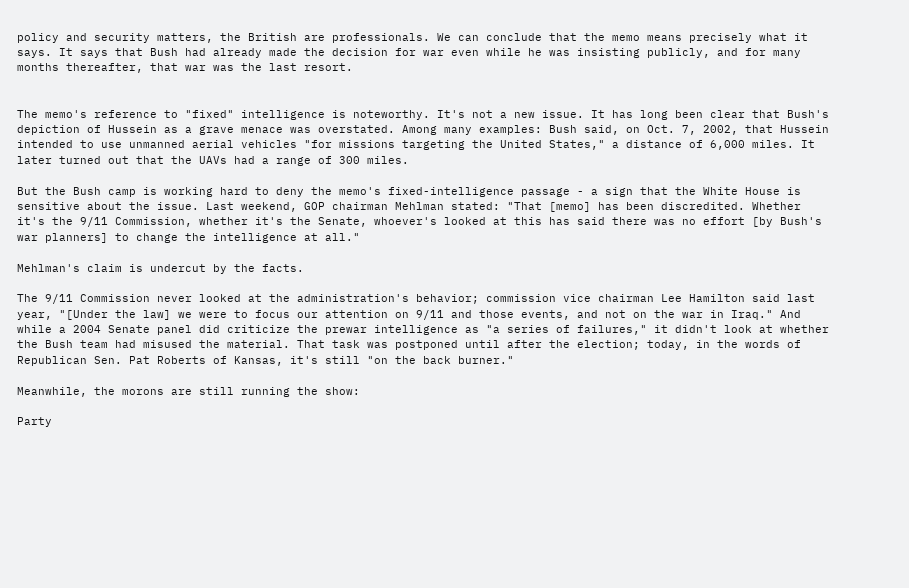policy and security matters, the British are professionals. We can conclude that the memo means precisely what it says. It says that Bush had already made the decision for war even while he was insisting publicly, and for many months thereafter, that war was the last resort.


The memo's reference to "fixed" intelligence is noteworthy. It's not a new issue. It has long been clear that Bush's depiction of Hussein as a grave menace was overstated. Among many examples: Bush said, on Oct. 7, 2002, that Hussein intended to use unmanned aerial vehicles "for missions targeting the United States," a distance of 6,000 miles. It later turned out that the UAVs had a range of 300 miles.

But the Bush camp is working hard to deny the memo's fixed-intelligence passage - a sign that the White House is sensitive about the issue. Last weekend, GOP chairman Mehlman stated: "That [memo] has been discredited. Whether it's the 9/11 Commission, whether it's the Senate, whoever's looked at this has said there was no effort [by Bush's war planners] to change the intelligence at all."

Mehlman's claim is undercut by the facts.

The 9/11 Commission never looked at the administration's behavior; commission vice chairman Lee Hamilton said last year, "[Under the law] we were to focus our attention on 9/11 and those events, and not on the war in Iraq." And while a 2004 Senate panel did criticize the prewar intelligence as "a series of failures," it didn't look at whether the Bush team had misused the material. That task was postponed until after the election; today, in the words of Republican Sen. Pat Roberts of Kansas, it's still "on the back burner."

Meanwhile, the morons are still running the show:

Party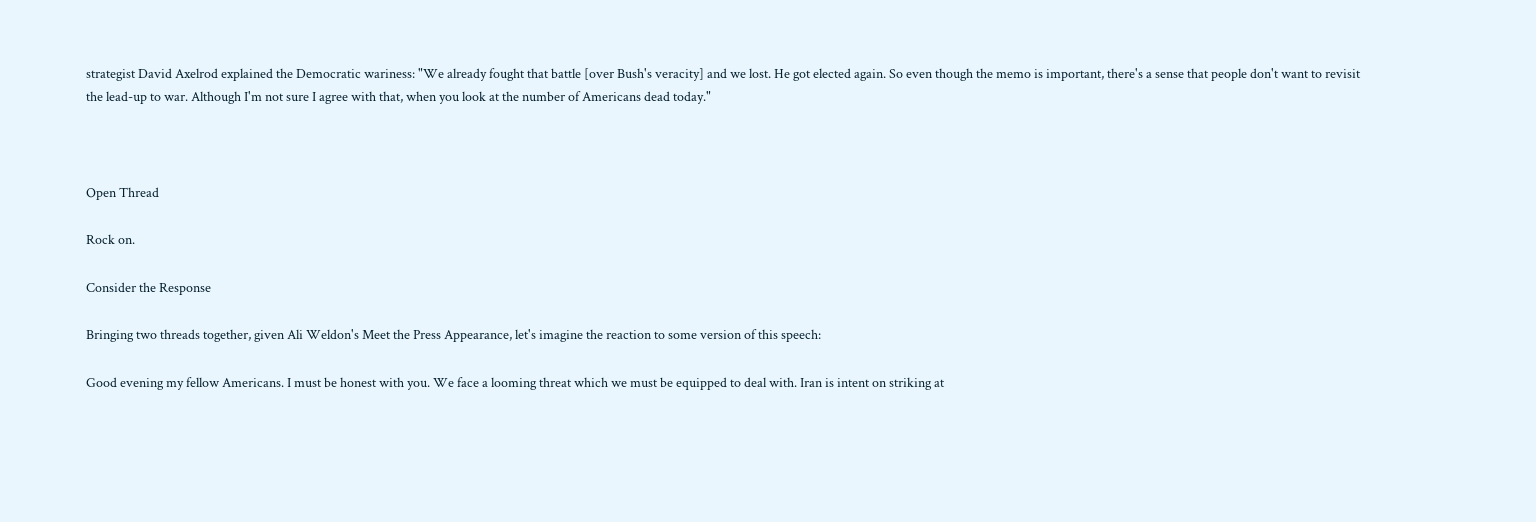strategist David Axelrod explained the Democratic wariness: "We already fought that battle [over Bush's veracity] and we lost. He got elected again. So even though the memo is important, there's a sense that people don't want to revisit the lead-up to war. Although I'm not sure I agree with that, when you look at the number of Americans dead today."



Open Thread

Rock on.

Consider the Response

Bringing two threads together, given Ali Weldon's Meet the Press Appearance, let's imagine the reaction to some version of this speech:

Good evening my fellow Americans. I must be honest with you. We face a looming threat which we must be equipped to deal with. Iran is intent on striking at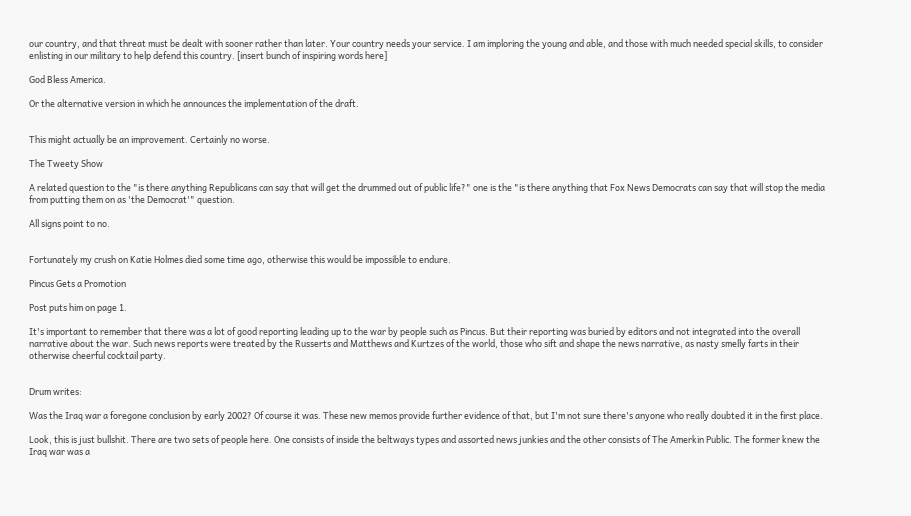our country, and that threat must be dealt with sooner rather than later. Your country needs your service. I am imploring the young and able, and those with much needed special skills, to consider enlisting in our military to help defend this country. [insert bunch of inspiring words here]

God Bless America.

Or the alternative version in which he announces the implementation of the draft.


This might actually be an improvement. Certainly no worse.

The Tweety Show

A related question to the "is there anything Republicans can say that will get the drummed out of public life?" one is the "is there anything that Fox News Democrats can say that will stop the media from putting them on as 'the Democrat'" question.

All signs point to no.


Fortunately my crush on Katie Holmes died some time ago, otherwise this would be impossible to endure.

Pincus Gets a Promotion

Post puts him on page 1.

It's important to remember that there was a lot of good reporting leading up to the war by people such as Pincus. But their reporting was buried by editors and not integrated into the overall narrative about the war. Such news reports were treated by the Russerts and Matthews and Kurtzes of the world, those who sift and shape the news narrative, as nasty smelly farts in their otherwise cheerful cocktail party.


Drum writes:

Was the Iraq war a foregone conclusion by early 2002? Of course it was. These new memos provide further evidence of that, but I'm not sure there's anyone who really doubted it in the first place.

Look, this is just bullshit. There are two sets of people here. One consists of inside the beltways types and assorted news junkies and the other consists of The Amerkin Public. The former knew the Iraq war was a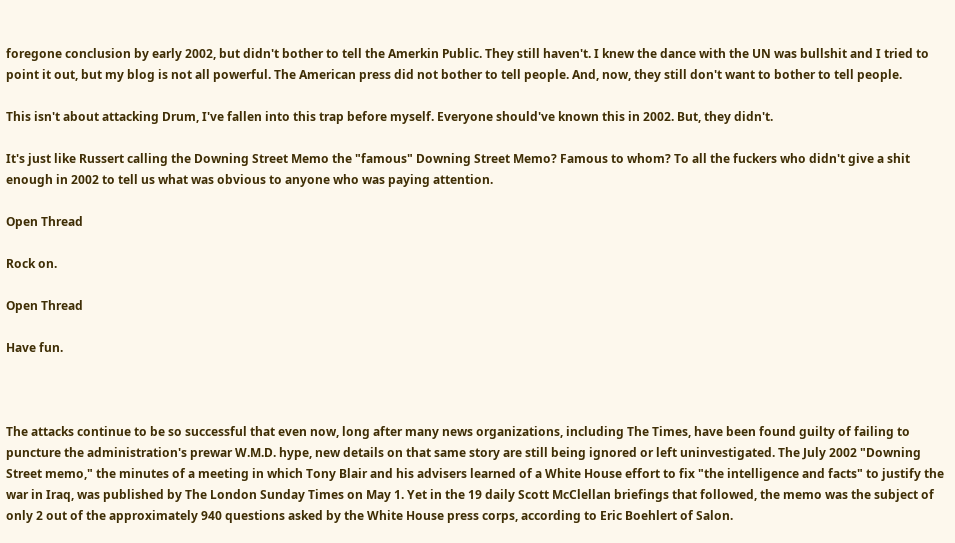foregone conclusion by early 2002, but didn't bother to tell the Amerkin Public. They still haven't. I knew the dance with the UN was bullshit and I tried to point it out, but my blog is not all powerful. The American press did not bother to tell people. And, now, they still don't want to bother to tell people.

This isn't about attacking Drum, I've fallen into this trap before myself. Everyone should've known this in 2002. But, they didn't.

It's just like Russert calling the Downing Street Memo the "famous" Downing Street Memo? Famous to whom? To all the fuckers who didn't give a shit enough in 2002 to tell us what was obvious to anyone who was paying attention.

Open Thread

Rock on.

Open Thread

Have fun.



The attacks continue to be so successful that even now, long after many news organizations, including The Times, have been found guilty of failing to puncture the administration's prewar W.M.D. hype, new details on that same story are still being ignored or left uninvestigated. The July 2002 "Downing Street memo," the minutes of a meeting in which Tony Blair and his advisers learned of a White House effort to fix "the intelligence and facts" to justify the war in Iraq, was published by The London Sunday Times on May 1. Yet in the 19 daily Scott McClellan briefings that followed, the memo was the subject of only 2 out of the approximately 940 questions asked by the White House press corps, according to Eric Boehlert of Salon.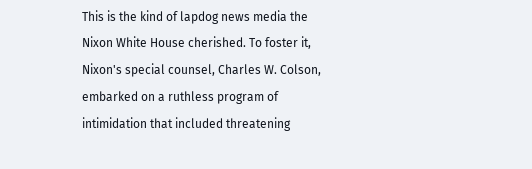This is the kind of lapdog news media the Nixon White House cherished. To foster it, Nixon's special counsel, Charles W. Colson, embarked on a ruthless program of intimidation that included threatening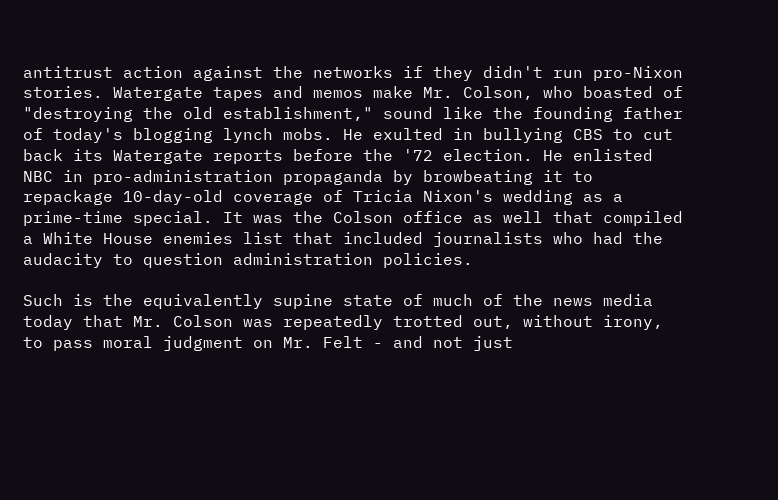antitrust action against the networks if they didn't run pro-Nixon stories. Watergate tapes and memos make Mr. Colson, who boasted of "destroying the old establishment," sound like the founding father of today's blogging lynch mobs. He exulted in bullying CBS to cut back its Watergate reports before the '72 election. He enlisted NBC in pro-administration propaganda by browbeating it to repackage 10-day-old coverage of Tricia Nixon's wedding as a prime-time special. It was the Colson office as well that compiled a White House enemies list that included journalists who had the audacity to question administration policies.

Such is the equivalently supine state of much of the news media today that Mr. Colson was repeatedly trotted out, without irony, to pass moral judgment on Mr. Felt - and not just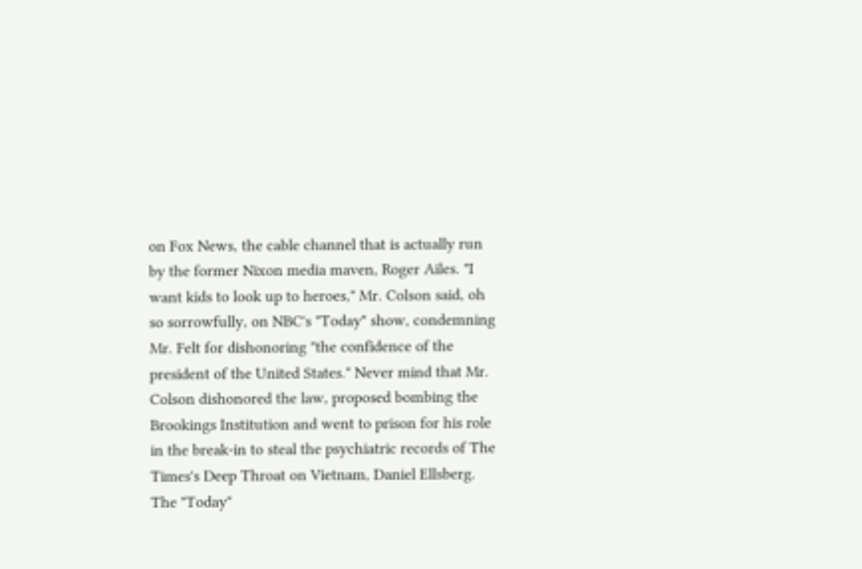on Fox News, the cable channel that is actually run by the former Nixon media maven, Roger Ailes. "I want kids to look up to heroes," Mr. Colson said, oh so sorrowfully, on NBC's "Today" show, condemning Mr. Felt for dishonoring "the confidence of the president of the United States." Never mind that Mr. Colson dishonored the law, proposed bombing the Brookings Institution and went to prison for his role in the break-in to steal the psychiatric records of The Times's Deep Throat on Vietnam, Daniel Ellsberg. The "Today"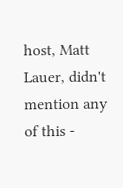host, Matt Lauer, didn't mention any of this -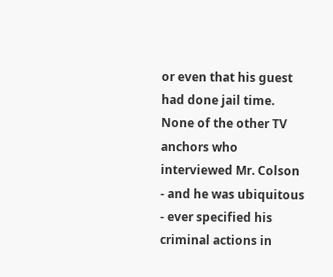or even that his guest had done jail time. None of the other TV anchors who interviewed Mr. Colson - and he was ubiquitous - ever specified his criminal actions in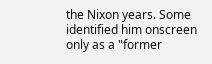the Nixon years. Some identified him onscreen only as a "former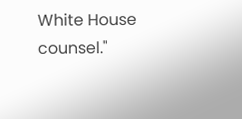White House counsel."